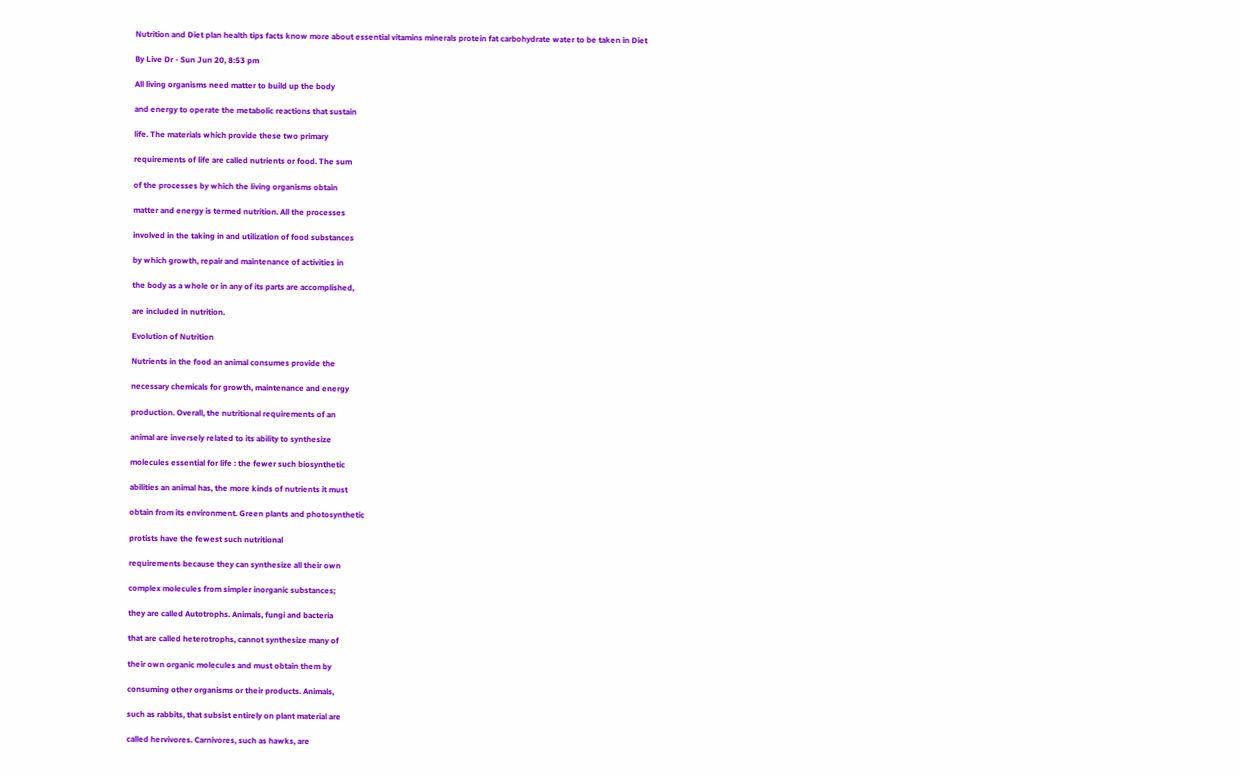Nutrition and Diet plan health tips facts know more about essential vitamins minerals protein fat carbohydrate water to be taken in Diet

By Live Dr - Sun Jun 20, 8:53 pm

All living organisms need matter to build up the body

and energy to operate the metabolic reactions that sustain

life. The materials which provide these two primary

requirements of life are called nutrients or food. The sum

of the processes by which the living organisms obtain

matter and energy is termed nutrition. All the processes

involved in the taking in and utilization of food substances

by which growth, repair and maintenance of activities in

the body as a whole or in any of its parts are accomplished,

are included in nutrition.

Evolution of Nutrition

Nutrients in the food an animal consumes provide the

necessary chemicals for growth, maintenance and energy

production. Overall, the nutritional requirements of an

animal are inversely related to its ability to synthesize

molecules essential for life : the fewer such biosynthetic

abilities an animal has, the more kinds of nutrients it must

obtain from its environment. Green plants and photosynthetic

protists have the fewest such nutritional

requirements because they can synthesize all their own

complex molecules from simpler inorganic substances;

they are called Autotrophs. Animals, fungi and bacteria

that are called heterotrophs, cannot synthesize many of

their own organic molecules and must obtain them by

consuming other organisms or their products. Animals,

such as rabbits, that subsist entirely on plant material are

called hervivores. Carnivores, such as hawks, are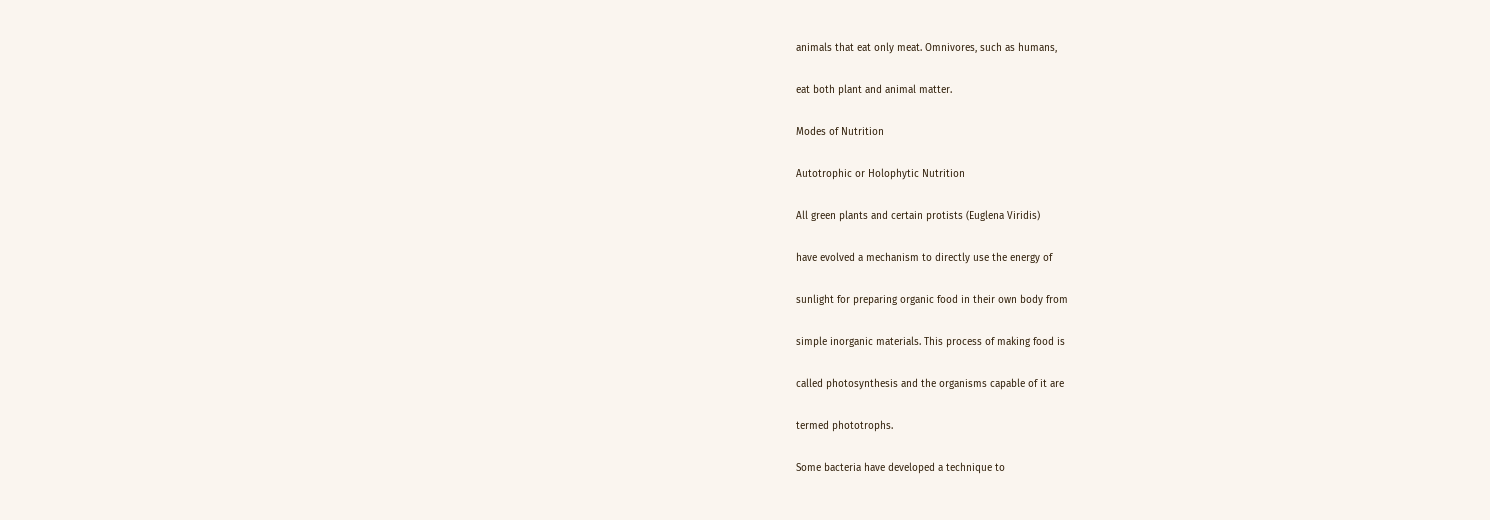animals that eat only meat. Omnivores, such as humans,

eat both plant and animal matter.

Modes of Nutrition

Autotrophic or Holophytic Nutrition

All green plants and certain protists (Euglena Viridis)

have evolved a mechanism to directly use the energy of

sunlight for preparing organic food in their own body from

simple inorganic materials. This process of making food is

called photosynthesis and the organisms capable of it are

termed phototrophs.

Some bacteria have developed a technique to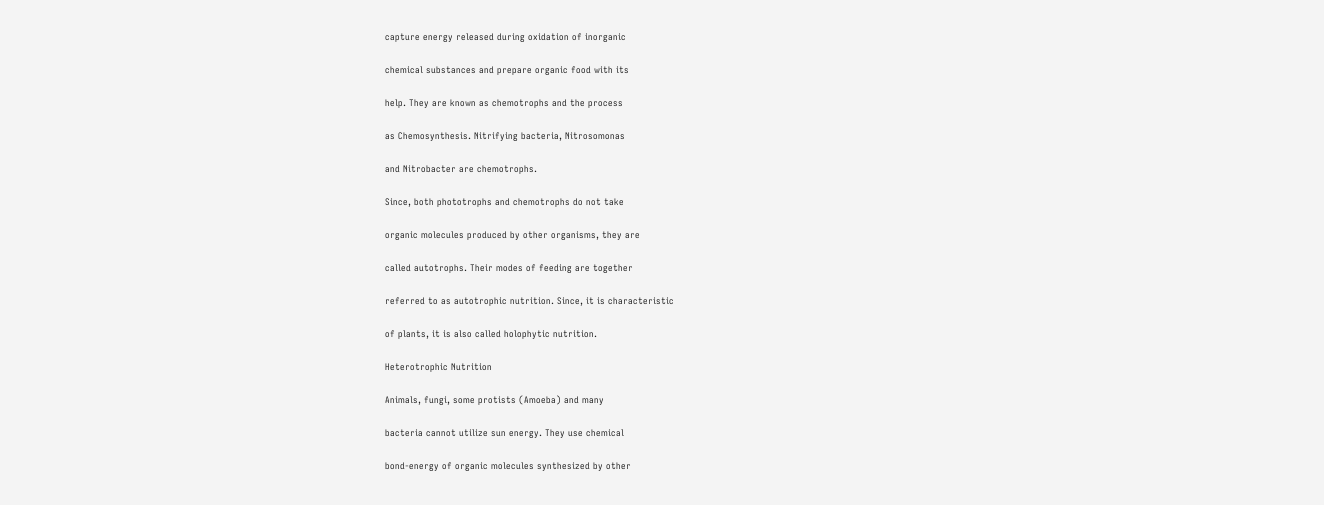capture energy released during oxidation of inorganic

chemical substances and prepare organic food with its

help. They are known as chemotrophs and the process

as Chemosynthesis. Nitrifying bacteria, Nitrosomonas

and Nitrobacter are chemotrophs.

Since, both phototrophs and chemotrophs do not take

organic molecules produced by other organisms, they are

called autotrophs. Their modes of feeding are together

referred to as autotrophic nutrition. Since, it is characteristic

of plants, it is also called holophytic nutrition.

Heterotrophic Nutrition

Animals, fungi, some protists (Amoeba) and many

bacteria cannot utilize sun energy. They use chemical

bond-energy of organic molecules synthesized by other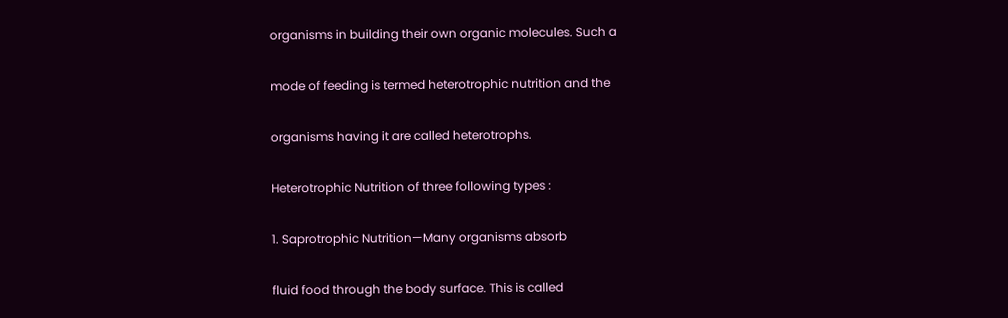organisms in building their own organic molecules. Such a

mode of feeding is termed heterotrophic nutrition and the

organisms having it are called heterotrophs.

Heterotrophic Nutrition of three following types :

1. Saprotrophic Nutrition—Many organisms absorb

fluid food through the body surface. This is called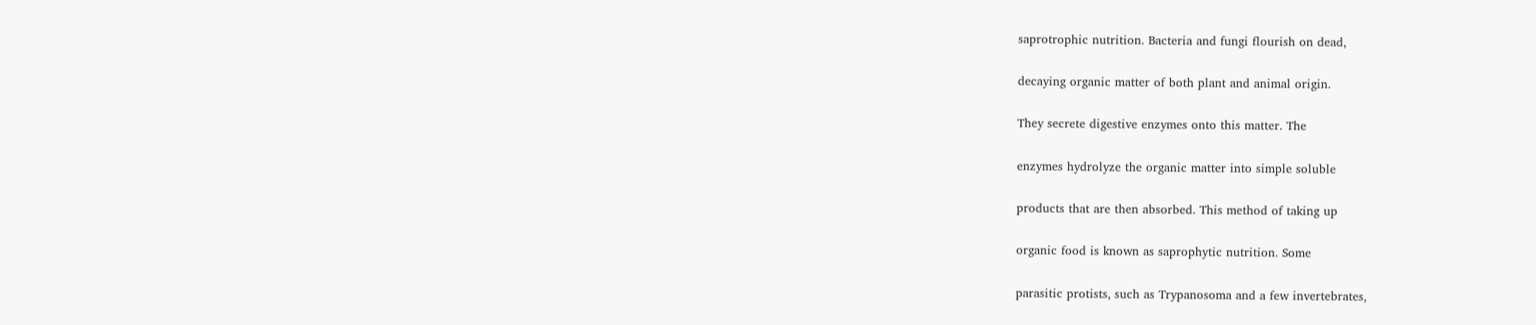saprotrophic nutrition. Bacteria and fungi flourish on dead,

decaying organic matter of both plant and animal origin.

They secrete digestive enzymes onto this matter. The

enzymes hydrolyze the organic matter into simple soluble

products that are then absorbed. This method of taking up

organic food is known as saprophytic nutrition. Some

parasitic protists, such as Trypanosoma and a few invertebrates,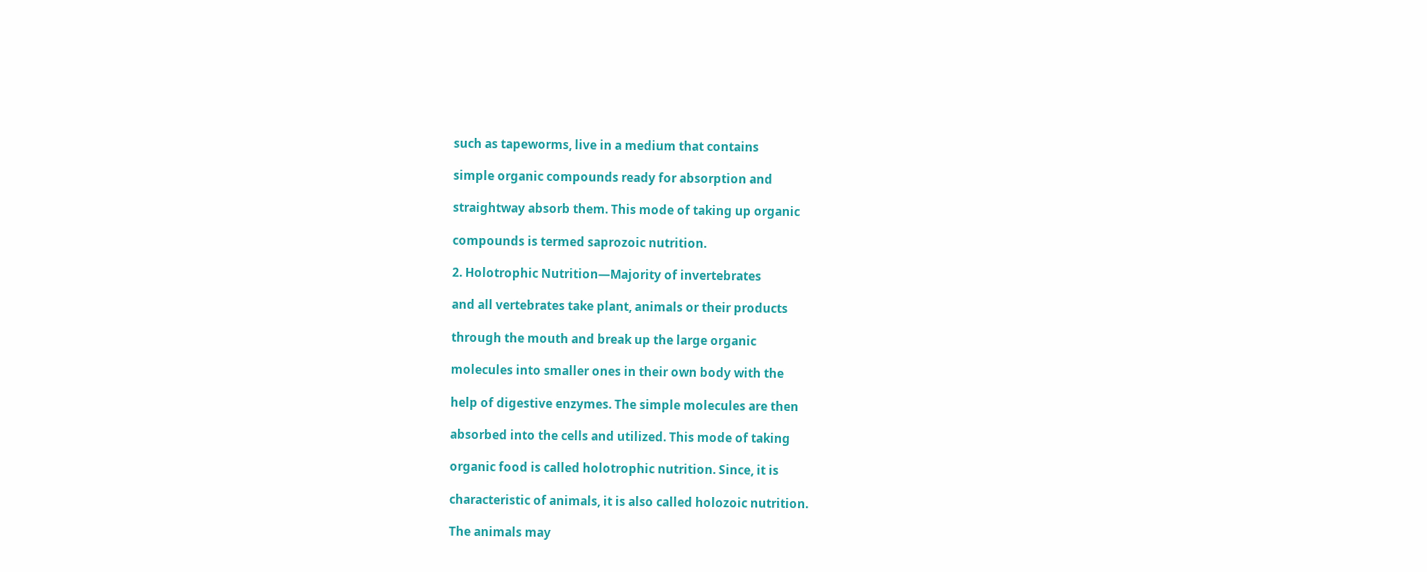such as tapeworms, live in a medium that contains

simple organic compounds ready for absorption and

straightway absorb them. This mode of taking up organic

compounds is termed saprozoic nutrition.

2. Holotrophic Nutrition—Majority of invertebrates

and all vertebrates take plant, animals or their products

through the mouth and break up the large organic

molecules into smaller ones in their own body with the

help of digestive enzymes. The simple molecules are then

absorbed into the cells and utilized. This mode of taking

organic food is called holotrophic nutrition. Since, it is

characteristic of animals, it is also called holozoic nutrition.

The animals may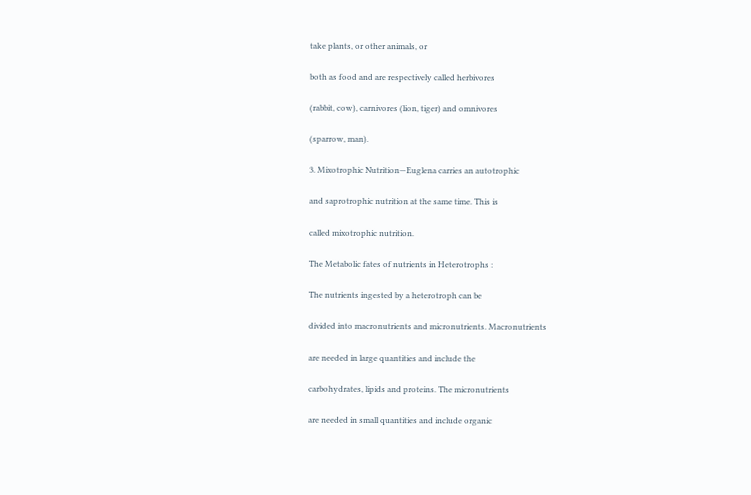take plants, or other animals, or

both as food and are respectively called herbivores

(rabbit, cow), carnivores (lion, tiger) and omnivores

(sparrow, man).

3. Mixotrophic Nutrition—Euglena carries an autotrophic

and saprotrophic nutrition at the same time. This is

called mixotrophic nutrition.

The Metabolic fates of nutrients in Heterotrophs :

The nutrients ingested by a heterotroph can be

divided into macronutrients and micronutrients. Macronutrients

are needed in large quantities and include the

carbohydrates, lipids and proteins. The micronutrients

are needed in small quantities and include organic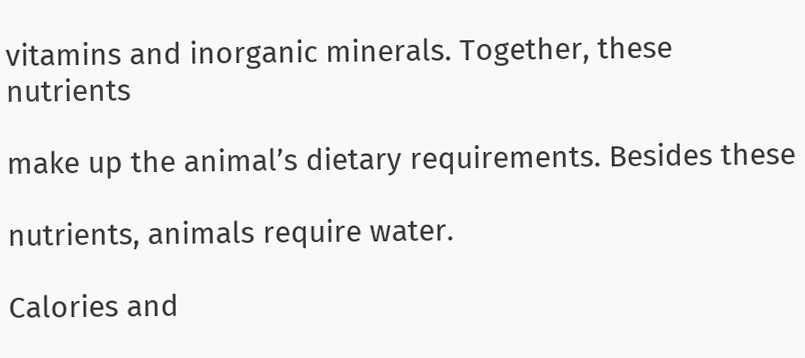vitamins and inorganic minerals. Together, these nutrients

make up the animal’s dietary requirements. Besides these

nutrients, animals require water.

Calories and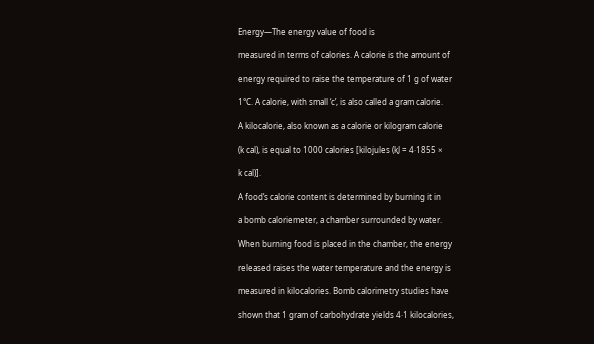Energy—The energy value of food is

measured in terms of calories. A calorie is the amount of

energy required to raise the temperature of 1 g of water

1°C. A calorie, with small ‘c’, is also called a gram calorie.

A kilocalorie, also known as a calorie or kilogram calorie

(k cal), is equal to 1000 calories [kilojules (kJ = 4·1855 ×

k cal)].

A food’s calorie content is determined by burning it in

a bomb caloriemeter, a chamber surrounded by water.

When burning food is placed in the chamber, the energy

released raises the water temperature and the energy is

measured in kilocalories. Bomb calorimetry studies have

shown that 1 gram of carbohydrate yields 4·1 kilocalories,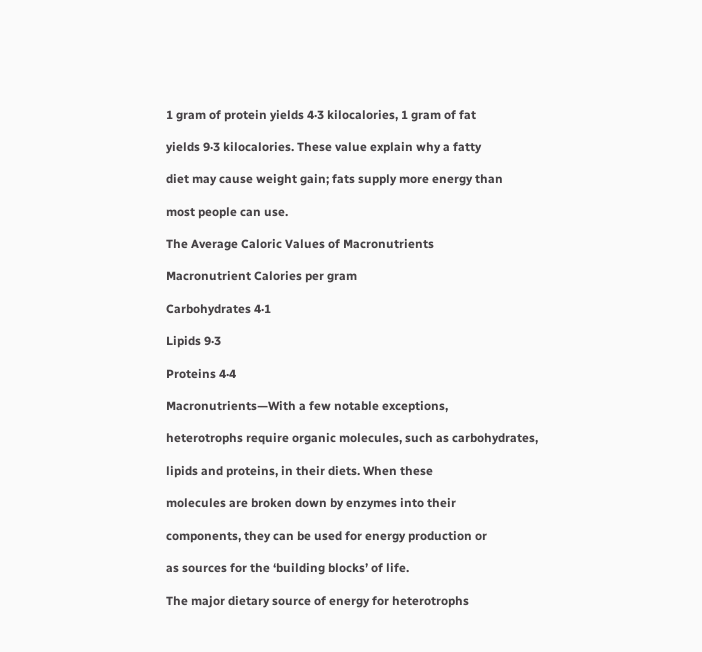1 gram of protein yields 4·3 kilocalories, 1 gram of fat

yields 9·3 kilocalories. These value explain why a fatty

diet may cause weight gain; fats supply more energy than

most people can use.

The Average Caloric Values of Macronutrients

Macronutrient Calories per gram

Carbohydrates 4·1

Lipids 9·3

Proteins 4·4

Macronutrients—With a few notable exceptions,

heterotrophs require organic molecules, such as carbohydrates,

lipids and proteins, in their diets. When these

molecules are broken down by enzymes into their

components, they can be used for energy production or

as sources for the ‘building blocks’ of life.

The major dietary source of energy for heterotrophs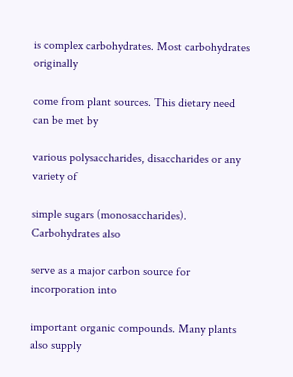is complex carbohydrates. Most carbohydrates originally

come from plant sources. This dietary need can be met by

various polysaccharides, disaccharides or any variety of

simple sugars (monosaccharides). Carbohydrates also

serve as a major carbon source for incorporation into

important organic compounds. Many plants also supply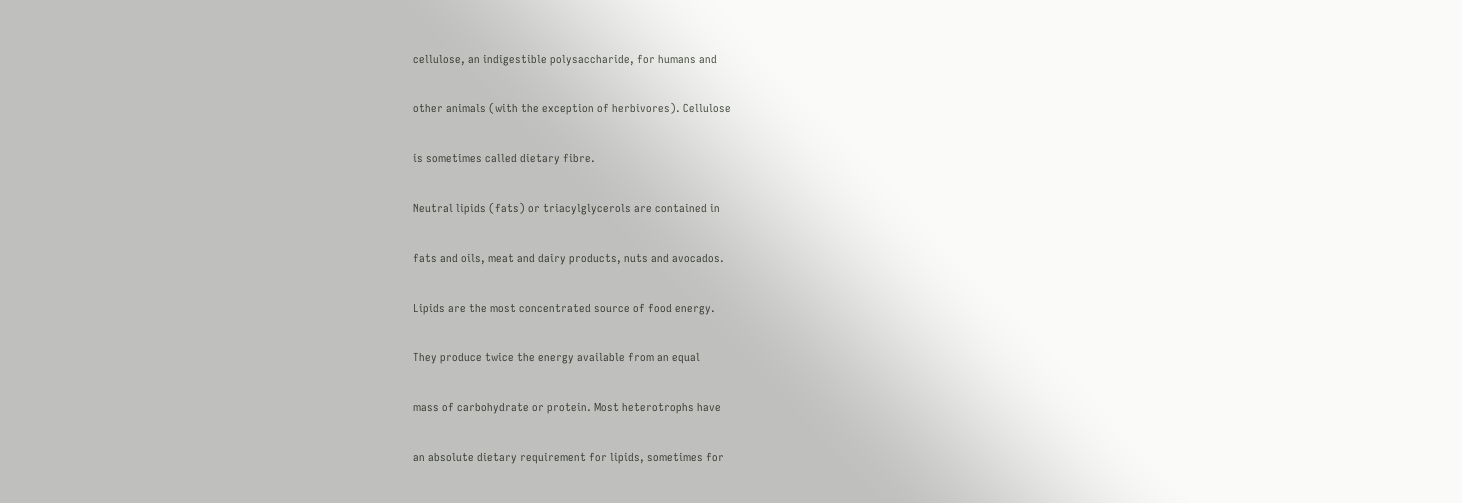cellulose, an indigestible polysaccharide, for humans and

other animals (with the exception of herbivores). Cellulose

is sometimes called dietary fibre.

Neutral lipids (fats) or triacylglycerols are contained in

fats and oils, meat and dairy products, nuts and avocados.

Lipids are the most concentrated source of food energy.

They produce twice the energy available from an equal

mass of carbohydrate or protein. Most heterotrophs have

an absolute dietary requirement for lipids, sometimes for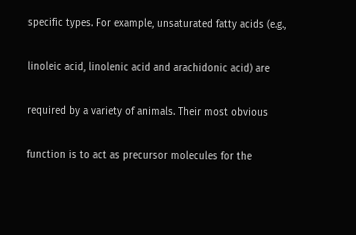specific types. For example, unsaturated fatty acids (e.g.,

linoleic acid, linolenic acid and arachidonic acid) are

required by a variety of animals. Their most obvious

function is to act as precursor molecules for the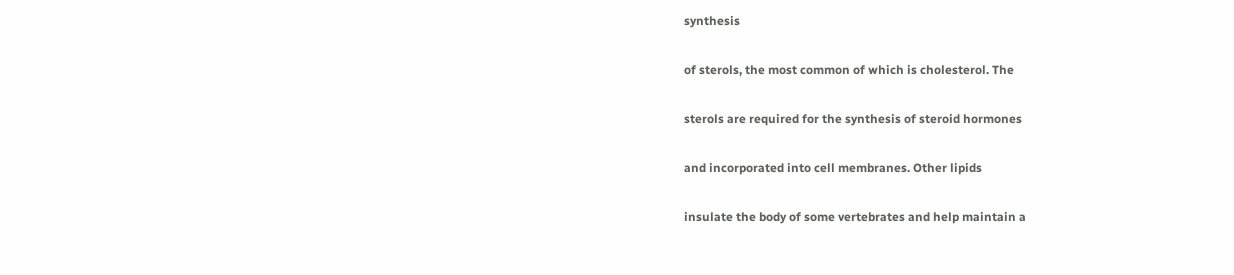synthesis

of sterols, the most common of which is cholesterol. The

sterols are required for the synthesis of steroid hormones

and incorporated into cell membranes. Other lipids

insulate the body of some vertebrates and help maintain a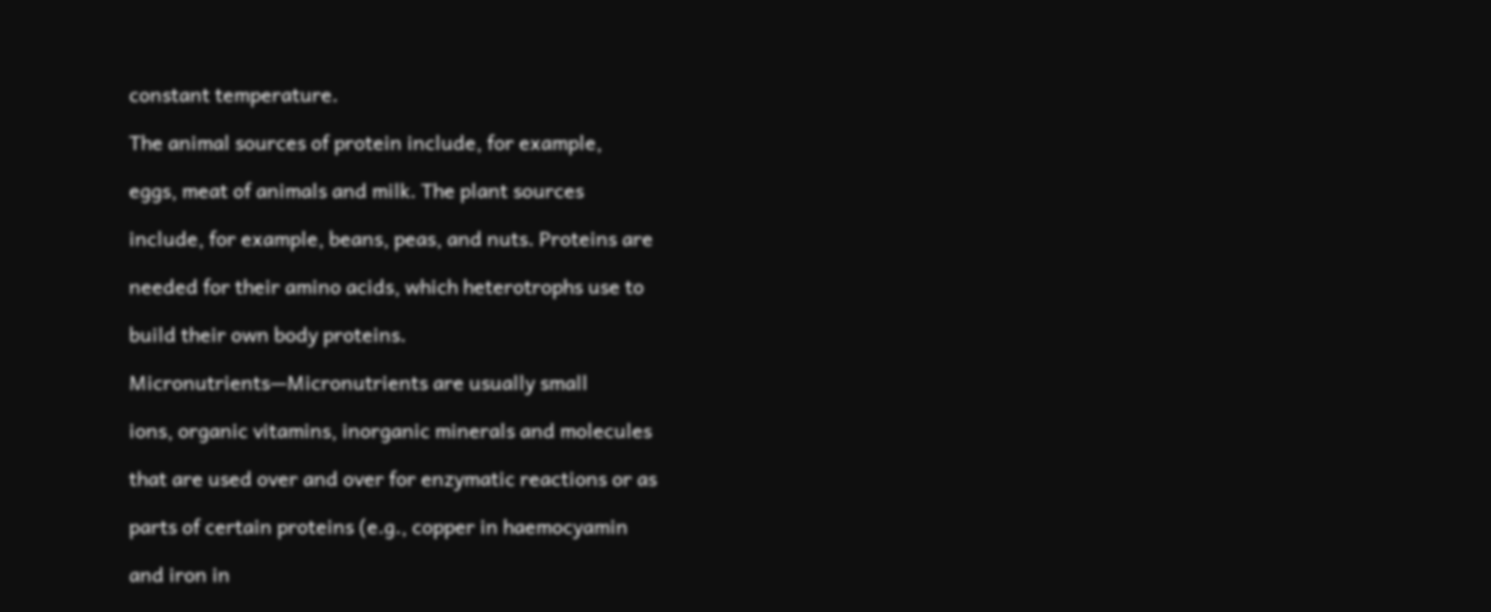constant temperature.

The animal sources of protein include, for example,

eggs, meat of animals and milk. The plant sources

include, for example, beans, peas, and nuts. Proteins are

needed for their amino acids, which heterotrophs use to

build their own body proteins.

Micronutrients—Micronutrients are usually small

ions, organic vitamins, inorganic minerals and molecules

that are used over and over for enzymatic reactions or as

parts of certain proteins (e.g., copper in haemocyamin

and iron in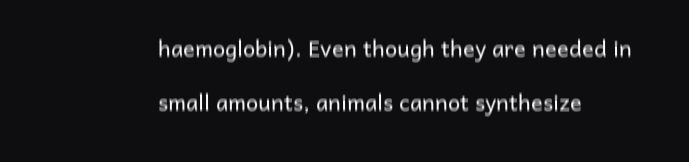haemoglobin). Even though they are needed in

small amounts, animals cannot synthesize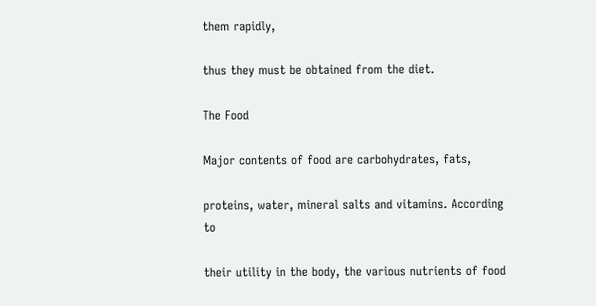them rapidly,

thus they must be obtained from the diet.

The Food

Major contents of food are carbohydrates, fats,

proteins, water, mineral salts and vitamins. According to

their utility in the body, the various nutrients of food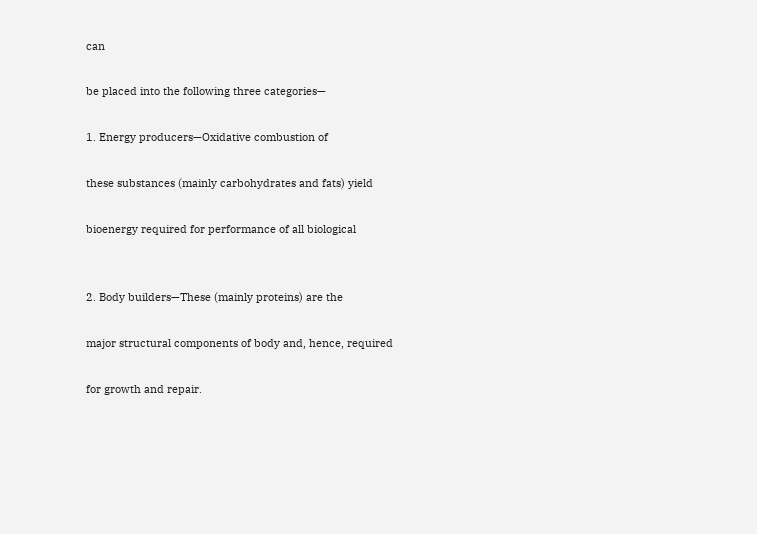can

be placed into the following three categories—

1. Energy producers—Oxidative combustion of

these substances (mainly carbohydrates and fats) yield

bioenergy required for performance of all biological


2. Body builders—These (mainly proteins) are the

major structural components of body and, hence, required

for growth and repair.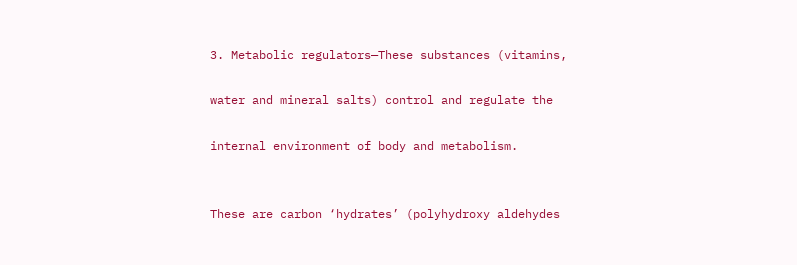3. Metabolic regulators—These substances (vitamins,

water and mineral salts) control and regulate the

internal environment of body and metabolism.


These are carbon ‘hydrates’ (polyhydroxy aldehydes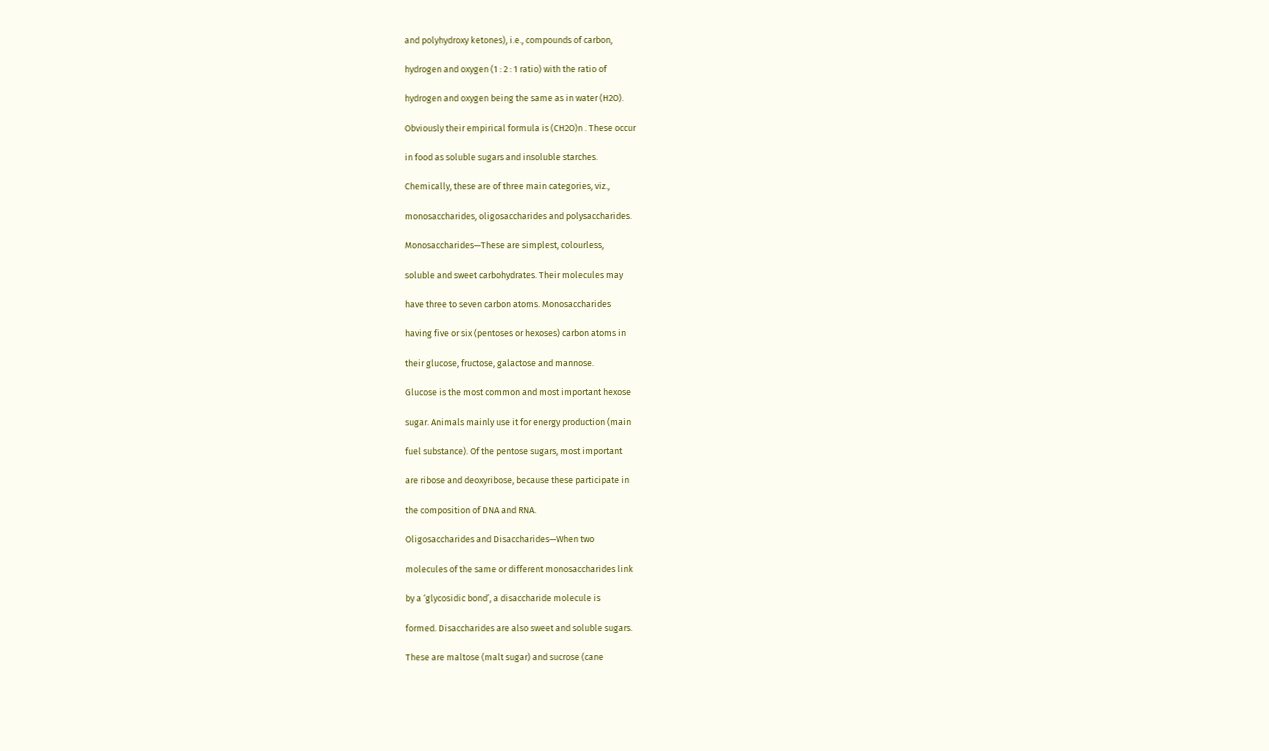and polyhydroxy ketones), i.e., compounds of carbon,

hydrogen and oxygen (1 : 2 : 1 ratio) with the ratio of

hydrogen and oxygen being the same as in water (H2O).

Obviously their empirical formula is (CH2O)n . These occur

in food as soluble sugars and insoluble starches.

Chemically, these are of three main categories, viz.,

monosaccharides, oligosaccharides and polysaccharides.

Monosaccharides—These are simplest, colourless,

soluble and sweet carbohydrates. Their molecules may

have three to seven carbon atoms. Monosaccharides

having five or six (pentoses or hexoses) carbon atoms in

their glucose, fructose, galactose and mannose.

Glucose is the most common and most important hexose

sugar. Animals mainly use it for energy production (main

fuel substance). Of the pentose sugars, most important

are ribose and deoxyribose, because these participate in

the composition of DNA and RNA.

Oligosaccharides and Disaccharides—When two

molecules of the same or different monosaccharides link

by a ‘glycosidic bond’, a disaccharide molecule is

formed. Disaccharides are also sweet and soluble sugars.

These are maltose (malt sugar) and sucrose (cane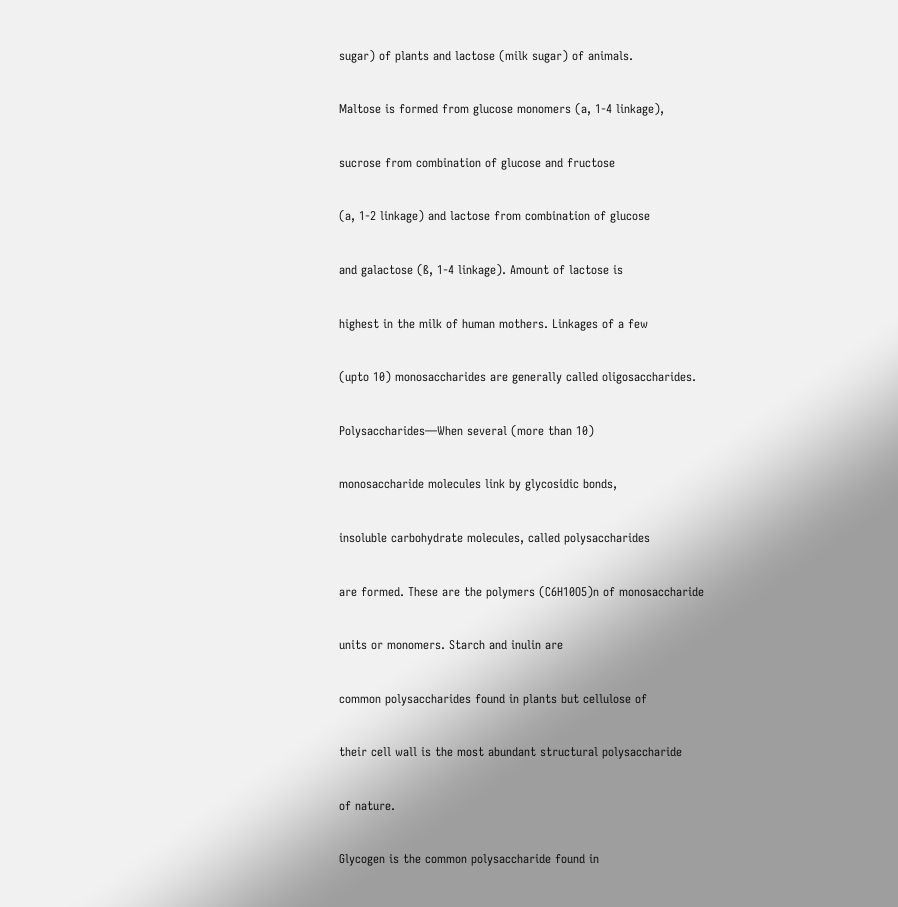sugar) of plants and lactose (milk sugar) of animals.

Maltose is formed from glucose monomers (a, 1-4 linkage),

sucrose from combination of glucose and fructose

(a, 1-2 linkage) and lactose from combination of glucose

and galactose (ß, 1-4 linkage). Amount of lactose is

highest in the milk of human mothers. Linkages of a few

(upto 10) monosaccharides are generally called oligosaccharides.

Polysaccharides—When several (more than 10)

monosaccharide molecules link by glycosidic bonds,

insoluble carbohydrate molecules, called polysaccharides

are formed. These are the polymers (C6H10O5)n of monosaccharide

units or monomers. Starch and inulin are

common polysaccharides found in plants but cellulose of

their cell wall is the most abundant structural polysaccharide

of nature.

Glycogen is the common polysaccharide found in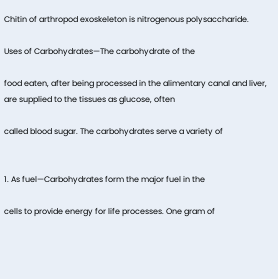Chitin of arthropod exoskeleton is nitrogenous polysaccharide.

Uses of Carbohydrates—The carbohydrate of the

food eaten, after being processed in the alimentary canal and liver, are supplied to the tissues as glucose, often

called blood sugar. The carbohydrates serve a variety of


1. As fuel—Carbohydrates form the major fuel in the

cells to provide energy for life processes. One gram of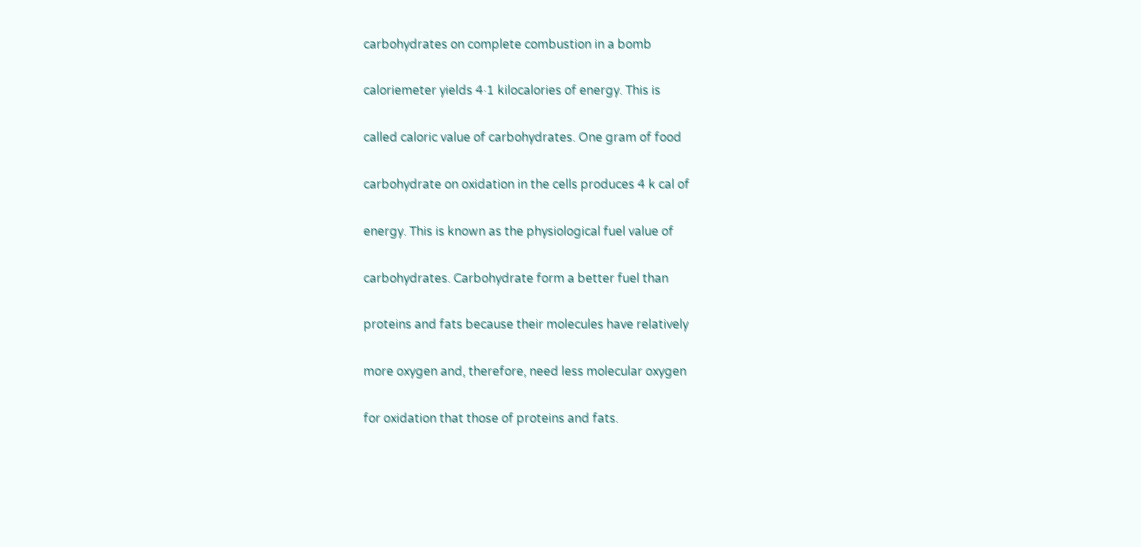carbohydrates on complete combustion in a bomb

caloriemeter yields 4·1 kilocalories of energy. This is

called caloric value of carbohydrates. One gram of food

carbohydrate on oxidation in the cells produces 4 k cal of

energy. This is known as the physiological fuel value of

carbohydrates. Carbohydrate form a better fuel than

proteins and fats because their molecules have relatively

more oxygen and, therefore, need less molecular oxygen

for oxidation that those of proteins and fats.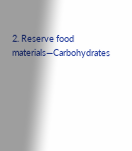2. Reserve food materials—Carbohydrates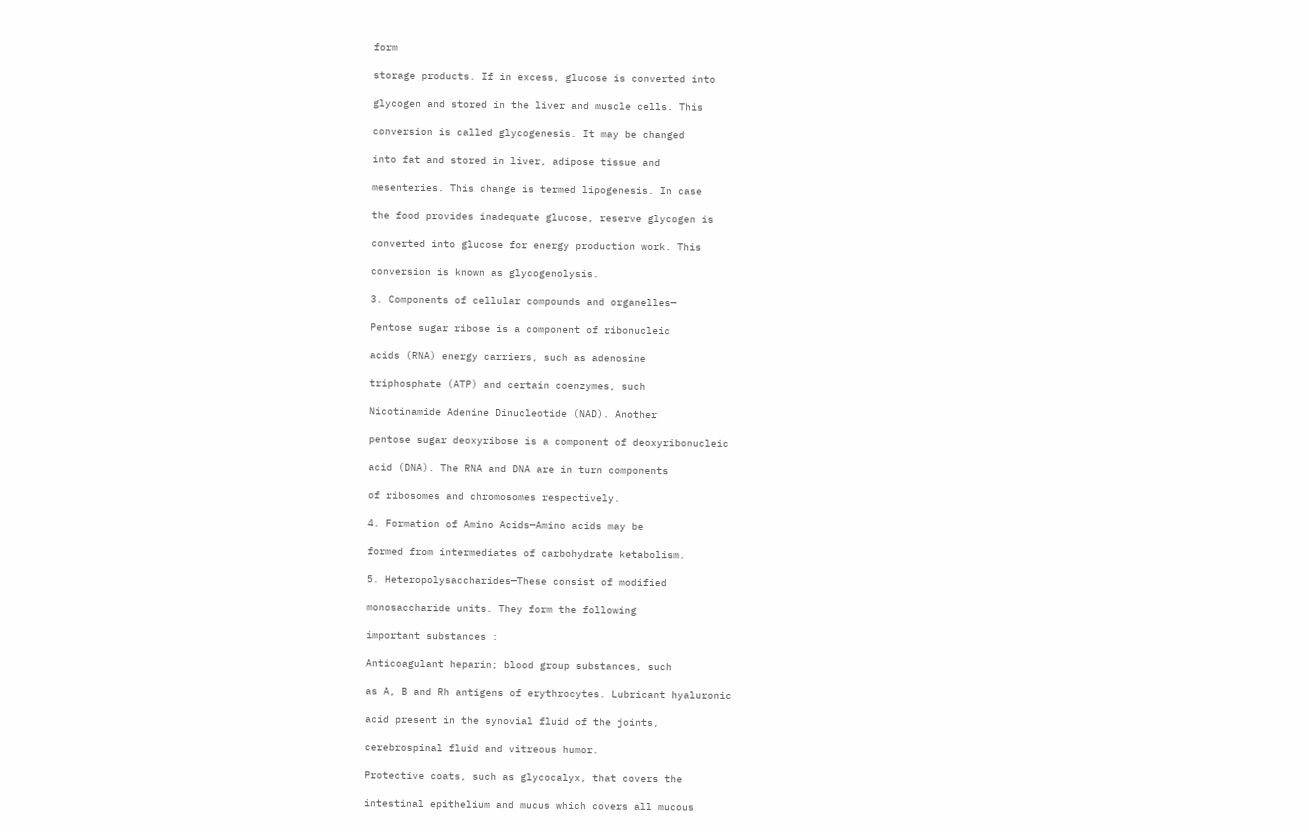form

storage products. If in excess, glucose is converted into

glycogen and stored in the liver and muscle cells. This

conversion is called glycogenesis. It may be changed

into fat and stored in liver, adipose tissue and

mesenteries. This change is termed lipogenesis. In case

the food provides inadequate glucose, reserve glycogen is

converted into glucose for energy production work. This

conversion is known as glycogenolysis.

3. Components of cellular compounds and organelles—

Pentose sugar ribose is a component of ribonucleic

acids (RNA) energy carriers, such as adenosine

triphosphate (ATP) and certain coenzymes, such

Nicotinamide Adenine Dinucleotide (NAD). Another

pentose sugar deoxyribose is a component of deoxyribonucleic

acid (DNA). The RNA and DNA are in turn components

of ribosomes and chromosomes respectively.

4. Formation of Amino Acids—Amino acids may be

formed from intermediates of carbohydrate ketabolism.

5. Heteropolysaccharides—These consist of modified

monosaccharide units. They form the following

important substances :

Anticoagulant heparin; blood group substances, such

as A, B and Rh antigens of erythrocytes. Lubricant hyaluronic

acid present in the synovial fluid of the joints,

cerebrospinal fluid and vitreous humor.

Protective coats, such as glycocalyx, that covers the

intestinal epithelium and mucus which covers all mucous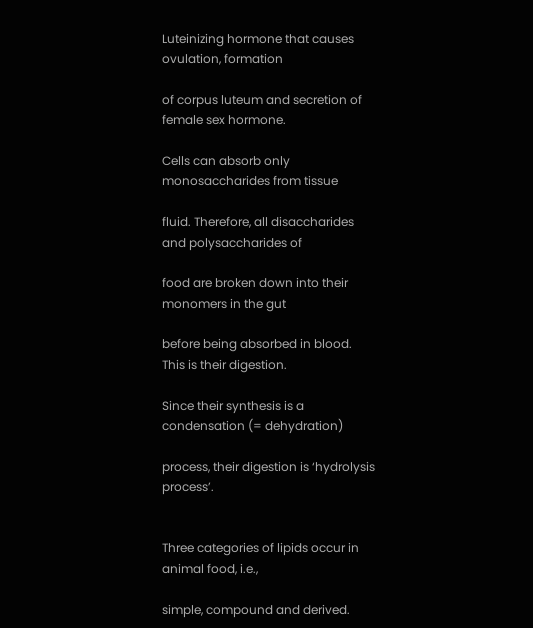Luteinizing hormone that causes ovulation, formation

of corpus luteum and secretion of female sex hormone.

Cells can absorb only monosaccharides from tissue

fluid. Therefore, all disaccharides and polysaccharides of

food are broken down into their monomers in the gut

before being absorbed in blood. This is their digestion.

Since their synthesis is a condensation (= dehydration)

process, their digestion is ‘hydrolysis process’.


Three categories of lipids occur in animal food, i.e.,

simple, compound and derived.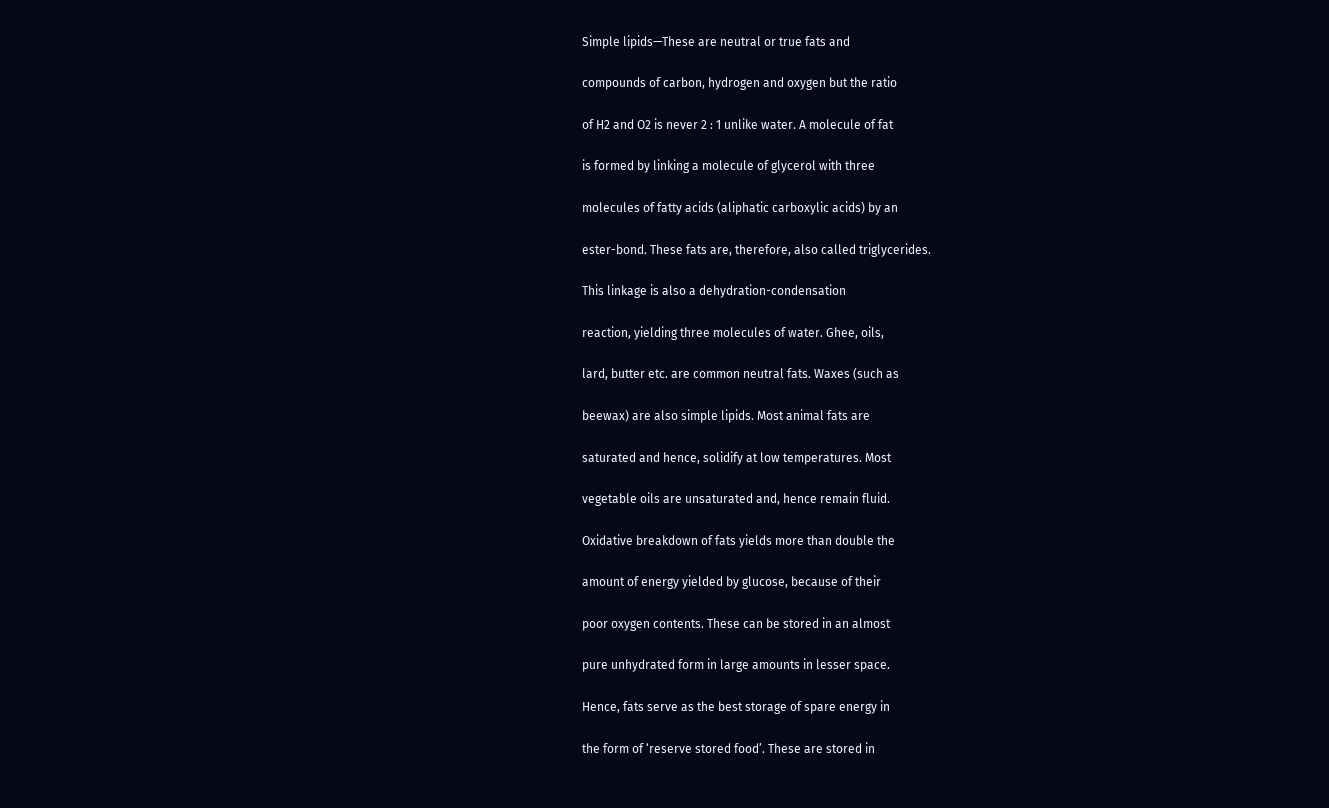Simple lipids—These are neutral or true fats and

compounds of carbon, hydrogen and oxygen but the ratio

of H2 and O2 is never 2 : 1 unlike water. A molecule of fat

is formed by linking a molecule of glycerol with three

molecules of fatty acids (aliphatic carboxylic acids) by an

ester-bond. These fats are, therefore, also called triglycerides.

This linkage is also a dehydration-condensation

reaction, yielding three molecules of water. Ghee, oils,

lard, butter etc. are common neutral fats. Waxes (such as

beewax) are also simple lipids. Most animal fats are

saturated and hence, solidify at low temperatures. Most

vegetable oils are unsaturated and, hence remain fluid.

Oxidative breakdown of fats yields more than double the

amount of energy yielded by glucose, because of their

poor oxygen contents. These can be stored in an almost

pure unhydrated form in large amounts in lesser space.

Hence, fats serve as the best storage of spare energy in

the form of ‘reserve stored food’. These are stored in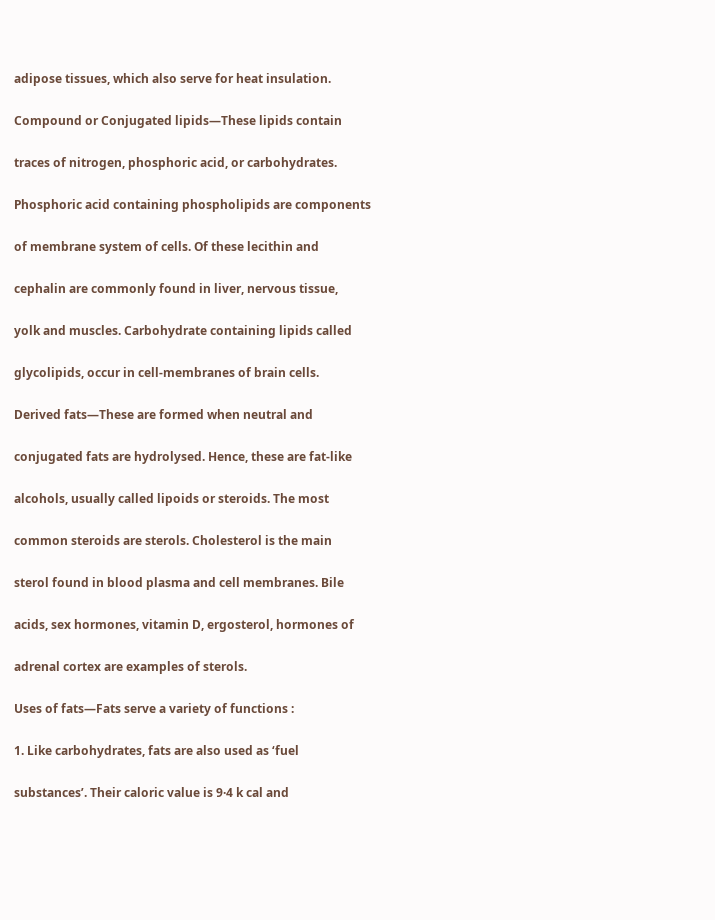adipose tissues, which also serve for heat insulation.

Compound or Conjugated lipids—These lipids contain

traces of nitrogen, phosphoric acid, or carbohydrates.

Phosphoric acid containing phospholipids are components

of membrane system of cells. Of these lecithin and

cephalin are commonly found in liver, nervous tissue,

yolk and muscles. Carbohydrate containing lipids called

glycolipids, occur in cell-membranes of brain cells.

Derived fats—These are formed when neutral and

conjugated fats are hydrolysed. Hence, these are fat-like

alcohols, usually called lipoids or steroids. The most

common steroids are sterols. Cholesterol is the main

sterol found in blood plasma and cell membranes. Bile

acids, sex hormones, vitamin D, ergosterol, hormones of

adrenal cortex are examples of sterols.

Uses of fats—Fats serve a variety of functions :

1. Like carbohydrates, fats are also used as ‘fuel

substances’. Their caloric value is 9·4 k cal and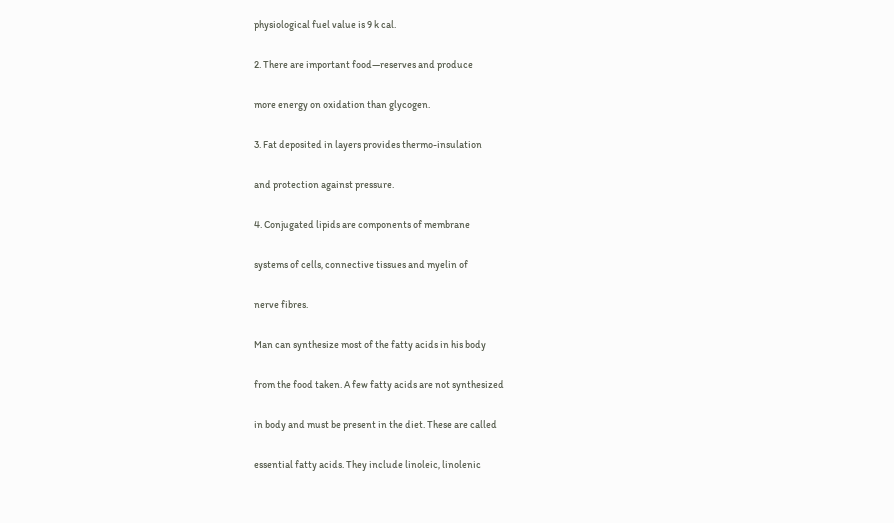physiological fuel value is 9 k cal.

2. There are important food—reserves and produce

more energy on oxidation than glycogen.

3. Fat deposited in layers provides thermo-insulation

and protection against pressure.

4. Conjugated lipids are components of membrane

systems of cells, connective tissues and myelin of

nerve fibres.

Man can synthesize most of the fatty acids in his body

from the food taken. A few fatty acids are not synthesized

in body and must be present in the diet. These are called

essential fatty acids. They include linoleic, linolenic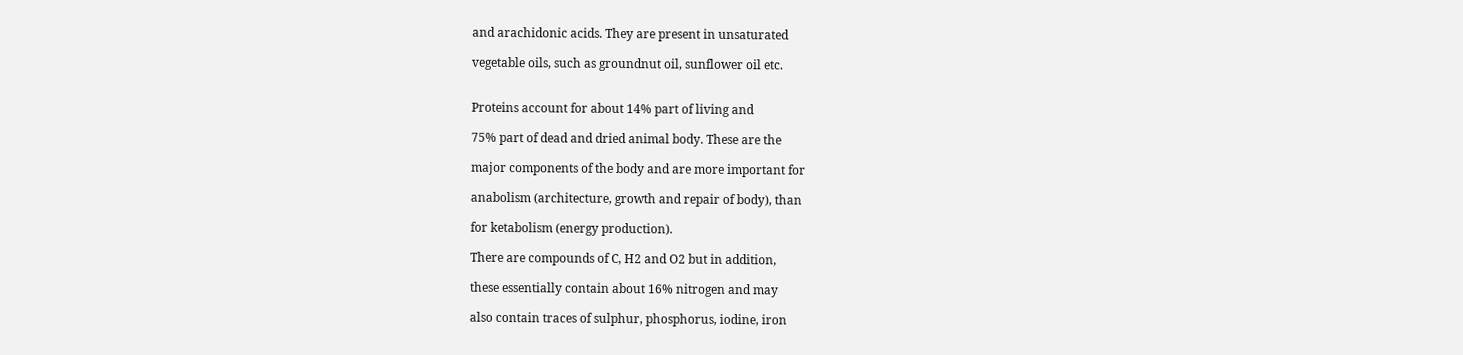and arachidonic acids. They are present in unsaturated

vegetable oils, such as groundnut oil, sunflower oil etc.


Proteins account for about 14% part of living and

75% part of dead and dried animal body. These are the

major components of the body and are more important for

anabolism (architecture, growth and repair of body), than

for ketabolism (energy production).

There are compounds of C, H2 and O2 but in addition,

these essentially contain about 16% nitrogen and may

also contain traces of sulphur, phosphorus, iodine, iron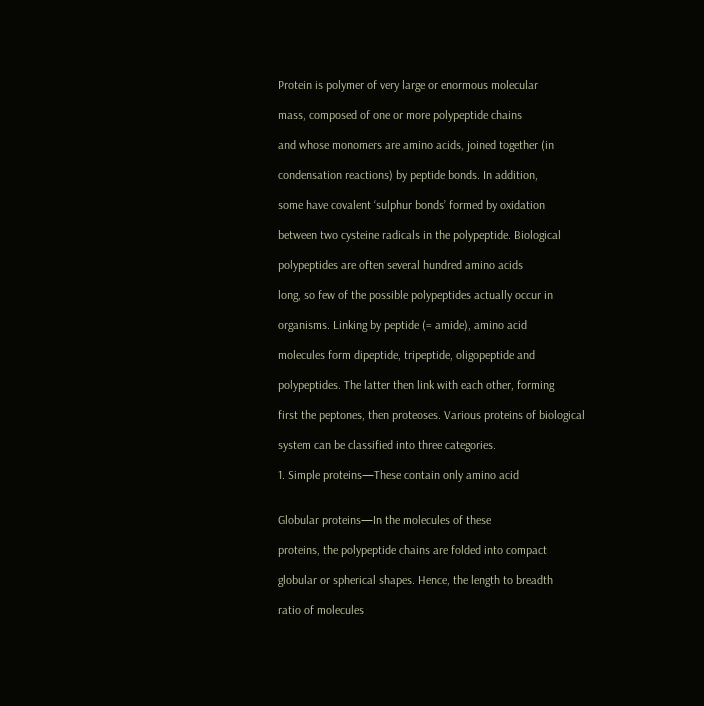Protein is polymer of very large or enormous molecular

mass, composed of one or more polypeptide chains

and whose monomers are amino acids, joined together (in

condensation reactions) by peptide bonds. In addition,

some have covalent ‘sulphur bonds’ formed by oxidation

between two cysteine radicals in the polypeptide. Biological

polypeptides are often several hundred amino acids

long, so few of the possible polypeptides actually occur in

organisms. Linking by peptide (= amide), amino acid

molecules form dipeptide, tripeptide, oligopeptide and

polypeptides. The latter then link with each other, forming

first the peptones, then proteoses. Various proteins of biological

system can be classified into three categories.

1. Simple proteins—These contain only amino acid


Globular proteins—In the molecules of these

proteins, the polypeptide chains are folded into compact

globular or spherical shapes. Hence, the length to breadth

ratio of molecules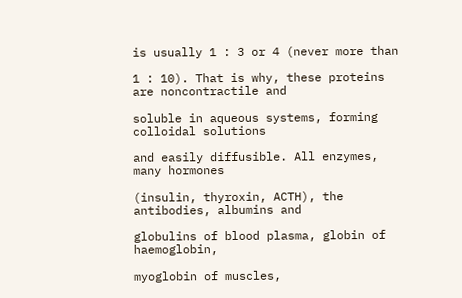is usually 1 : 3 or 4 (never more than

1 : 10). That is why, these proteins are noncontractile and

soluble in aqueous systems, forming colloidal solutions

and easily diffusible. All enzymes, many hormones

(insulin, thyroxin, ACTH), the antibodies, albumins and

globulins of blood plasma, globin of haemoglobin,

myoglobin of muscles,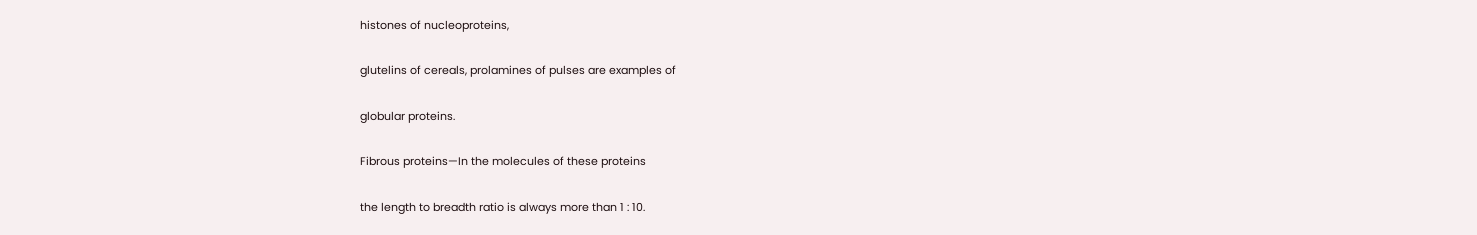histones of nucleoproteins,

glutelins of cereals, prolamines of pulses are examples of

globular proteins.

Fibrous proteins—In the molecules of these proteins

the length to breadth ratio is always more than 1 : 10.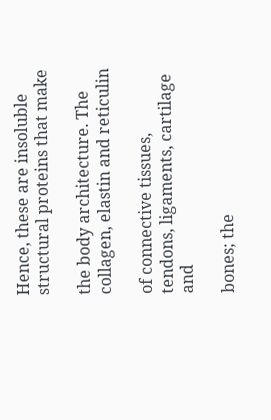Hence, these are insoluble structural proteins that make

the body architecture. The collagen, elastin and reticulin

of connective tissues, tendons, ligaments, cartilage and

bones; the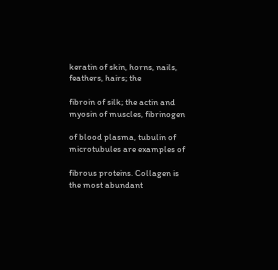keratin of skin, horns, nails, feathers, hairs; the

fibroin of silk; the actin and myosin of muscles, fibrinogen

of blood plasma, tubulin of microtubules are examples of

fibrous proteins. Collagen is the most abundant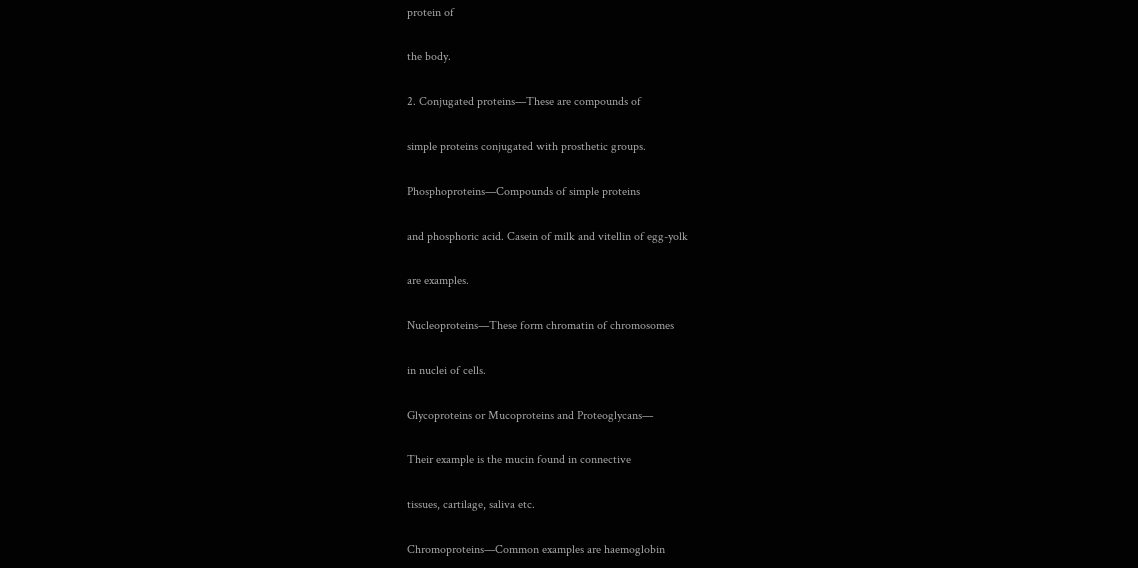protein of

the body.

2. Conjugated proteins—These are compounds of

simple proteins conjugated with prosthetic groups.

Phosphoproteins—Compounds of simple proteins

and phosphoric acid. Casein of milk and vitellin of egg-yolk

are examples.

Nucleoproteins—These form chromatin of chromosomes

in nuclei of cells.

Glycoproteins or Mucoproteins and Proteoglycans—

Their example is the mucin found in connective

tissues, cartilage, saliva etc.

Chromoproteins—Common examples are haemoglobin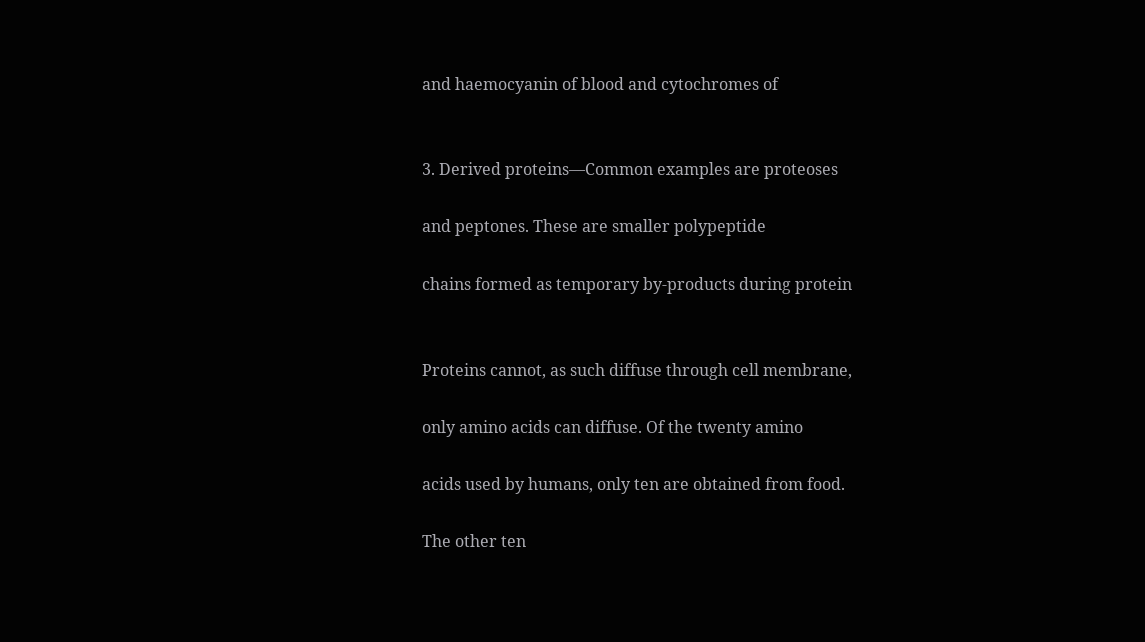and haemocyanin of blood and cytochromes of


3. Derived proteins—Common examples are proteoses

and peptones. These are smaller polypeptide

chains formed as temporary by-products during protein


Proteins cannot, as such diffuse through cell membrane,

only amino acids can diffuse. Of the twenty amino

acids used by humans, only ten are obtained from food.

The other ten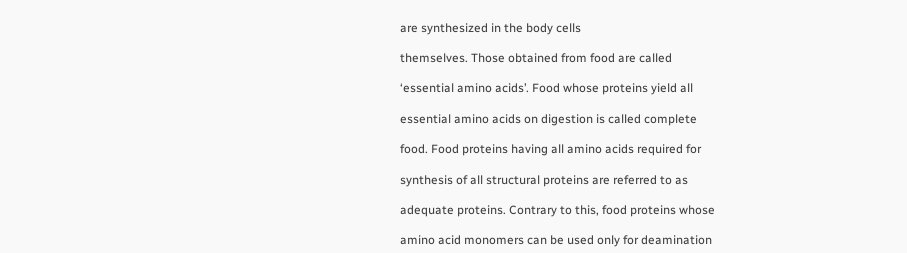are synthesized in the body cells

themselves. Those obtained from food are called

‘essential amino acids’. Food whose proteins yield all

essential amino acids on digestion is called complete

food. Food proteins having all amino acids required for

synthesis of all structural proteins are referred to as

adequate proteins. Contrary to this, food proteins whose

amino acid monomers can be used only for deamination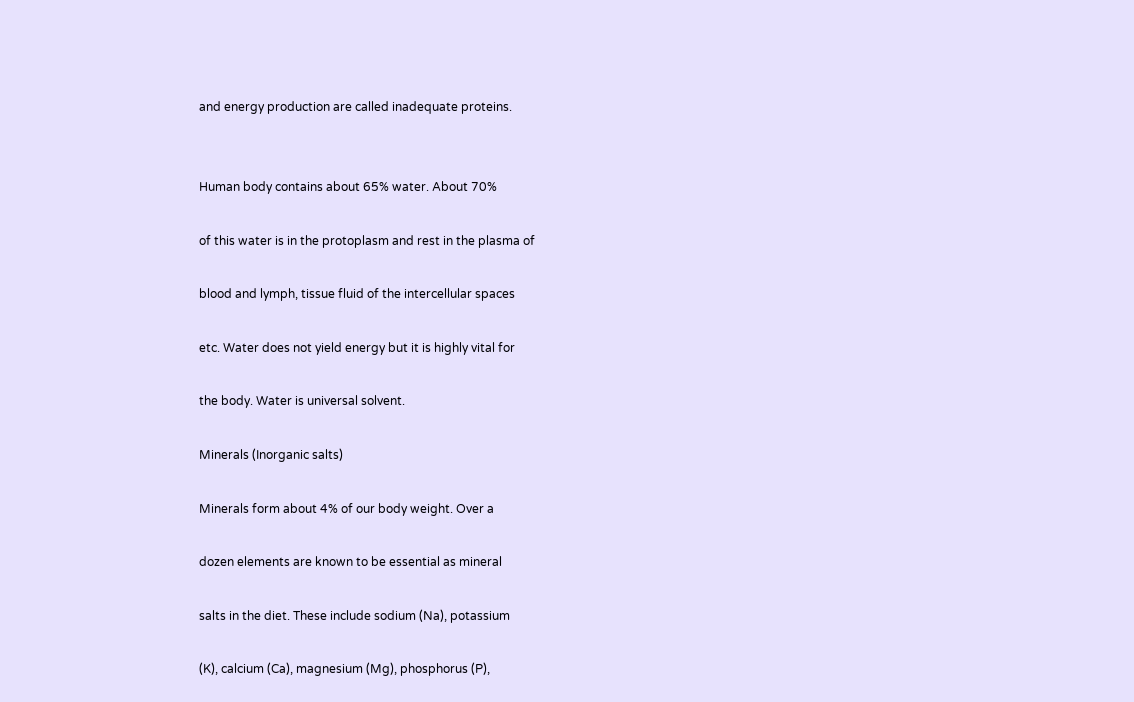and energy production are called inadequate proteins.


Human body contains about 65% water. About 70%

of this water is in the protoplasm and rest in the plasma of

blood and lymph, tissue fluid of the intercellular spaces

etc. Water does not yield energy but it is highly vital for

the body. Water is universal solvent.

Minerals (Inorganic salts)

Minerals form about 4% of our body weight. Over a

dozen elements are known to be essential as mineral

salts in the diet. These include sodium (Na), potassium

(K), calcium (Ca), magnesium (Mg), phosphorus (P),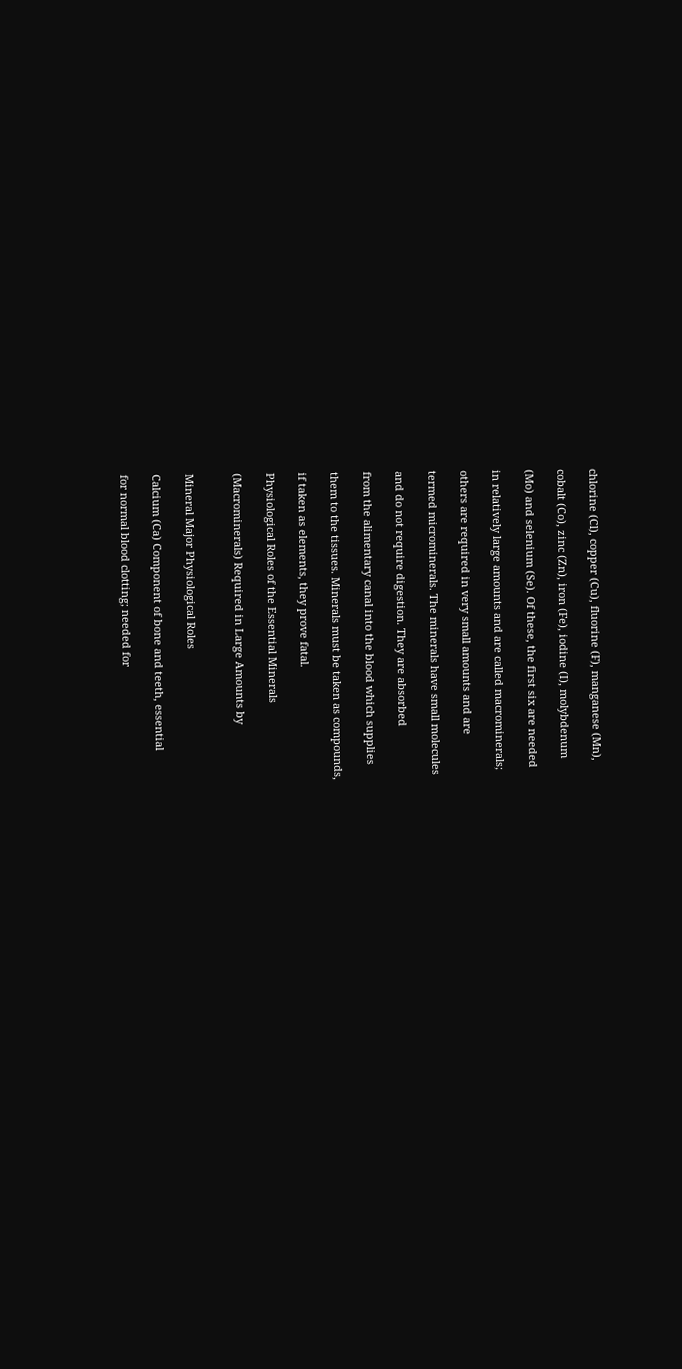chlorine (Cl), copper (Cu), fluorine (F), manganese (Mn),

cobalt (Co), zinc (Zn), iron (Fe), iodine (I), molybdenum

(Mo) and selenium (Se). Of these, the first six are needed

in relatively large amounts and are called macrominerals;

others are required in very small amounts and are

termed microminerals. The minerals have small molecules

and do not require digestion. They are absorbed

from the alimentary canal into the blood which supplies

them to the tissues. Minerals must be taken as compounds,

if taken as elements, they prove fatal.

Physiological Roles of the Essential Minerals

(Macrominerals) Required in Large Amounts by


Mineral Major Physiological Roles

Calcium (Ca) Component of bone and teeth, essential

for normal blood clotting; needed for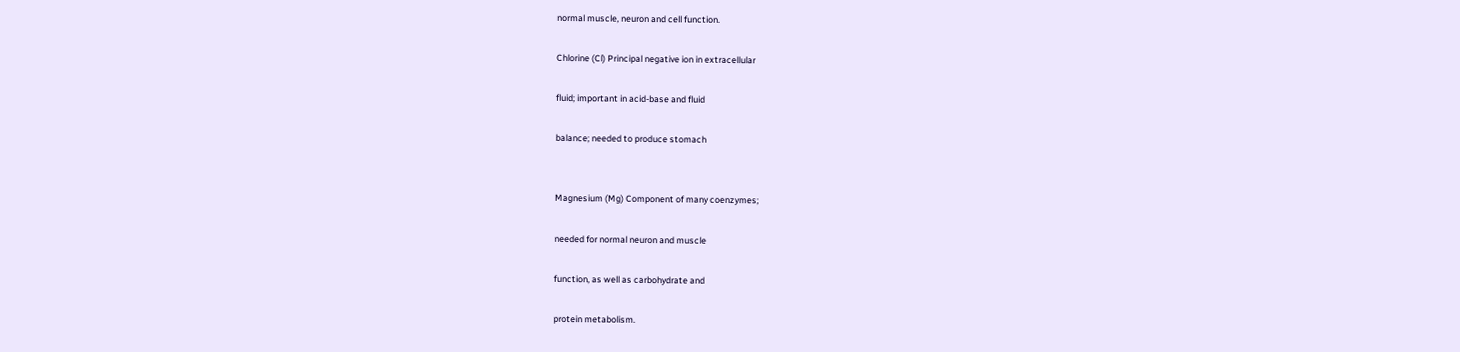normal muscle, neuron and cell function.

Chlorine (Cl) Principal negative ion in extracellular

fluid; important in acid-base and fluid

balance; needed to produce stomach


Magnesium (Mg) Component of many coenzymes;

needed for normal neuron and muscle

function, as well as carbohydrate and

protein metabolism.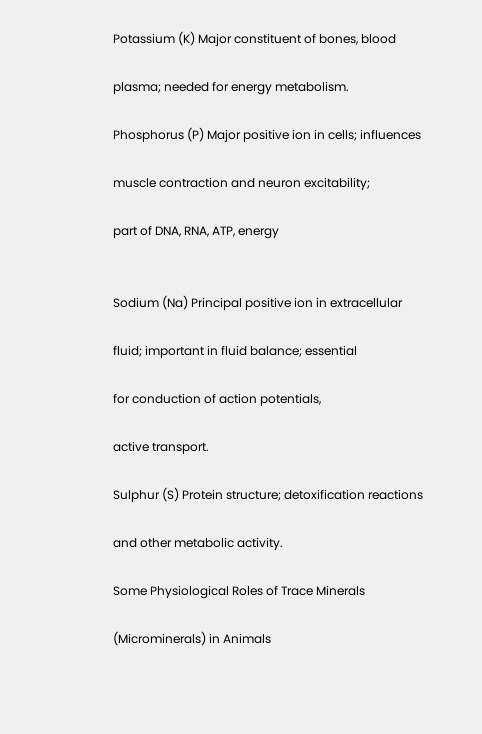Potassium (K) Major constituent of bones, blood

plasma; needed for energy metabolism.

Phosphorus (P) Major positive ion in cells; influences

muscle contraction and neuron excitability;

part of DNA, RNA, ATP, energy


Sodium (Na) Principal positive ion in extracellular

fluid; important in fluid balance; essential

for conduction of action potentials,

active transport.

Sulphur (S) Protein structure; detoxification reactions

and other metabolic activity.

Some Physiological Roles of Trace Minerals

(Microminerals) in Animals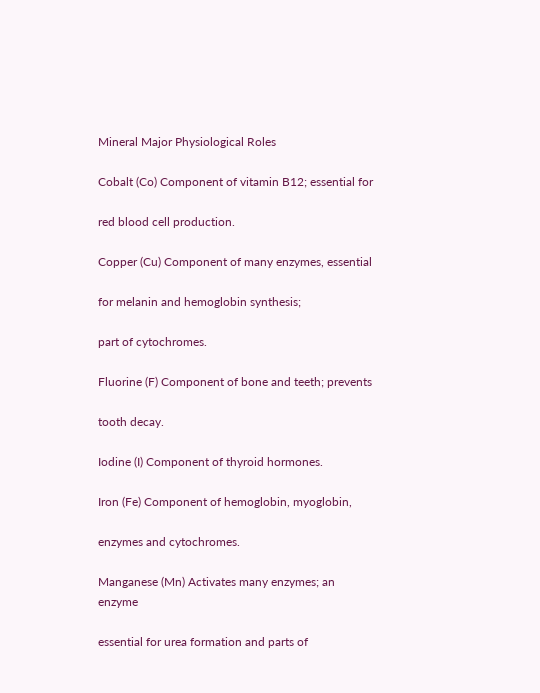Mineral Major Physiological Roles

Cobalt (Co) Component of vitamin B12; essential for

red blood cell production.

Copper (Cu) Component of many enzymes, essential

for melanin and hemoglobin synthesis;

part of cytochromes.

Fluorine (F) Component of bone and teeth; prevents

tooth decay.

Iodine (I) Component of thyroid hormones.

Iron (Fe) Component of hemoglobin, myoglobin,

enzymes and cytochromes.

Manganese (Mn) Activates many enzymes; an enzyme

essential for urea formation and parts of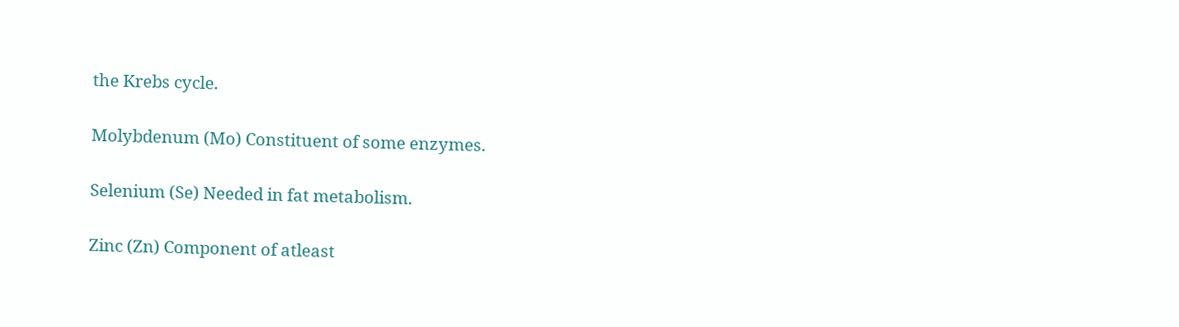the Krebs cycle.

Molybdenum (Mo) Constituent of some enzymes.

Selenium (Se) Needed in fat metabolism.

Zinc (Zn) Component of atleast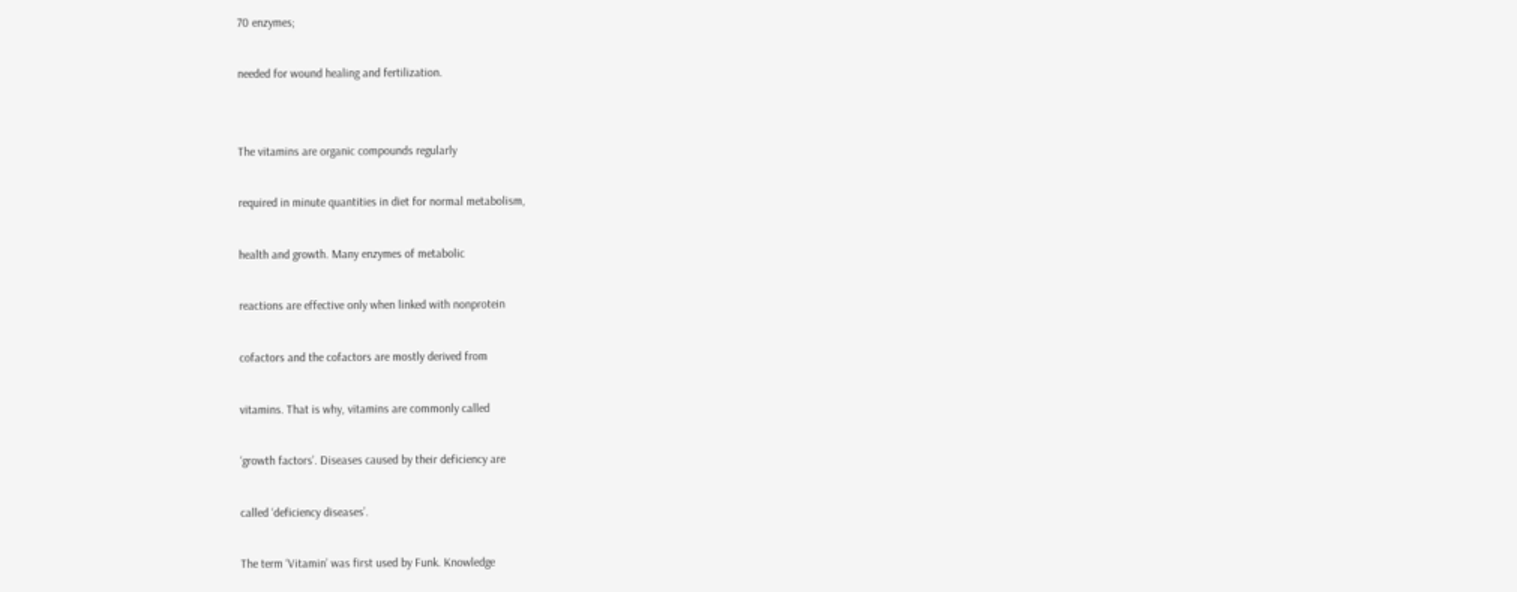70 enzymes;

needed for wound healing and fertilization.


The vitamins are organic compounds regularly

required in minute quantities in diet for normal metabolism,

health and growth. Many enzymes of metabolic

reactions are effective only when linked with nonprotein

cofactors and the cofactors are mostly derived from

vitamins. That is why, vitamins are commonly called

‘growth factors’. Diseases caused by their deficiency are

called ‘deficiency diseases’.

The term ‘Vitamin’ was first used by Funk. Knowledge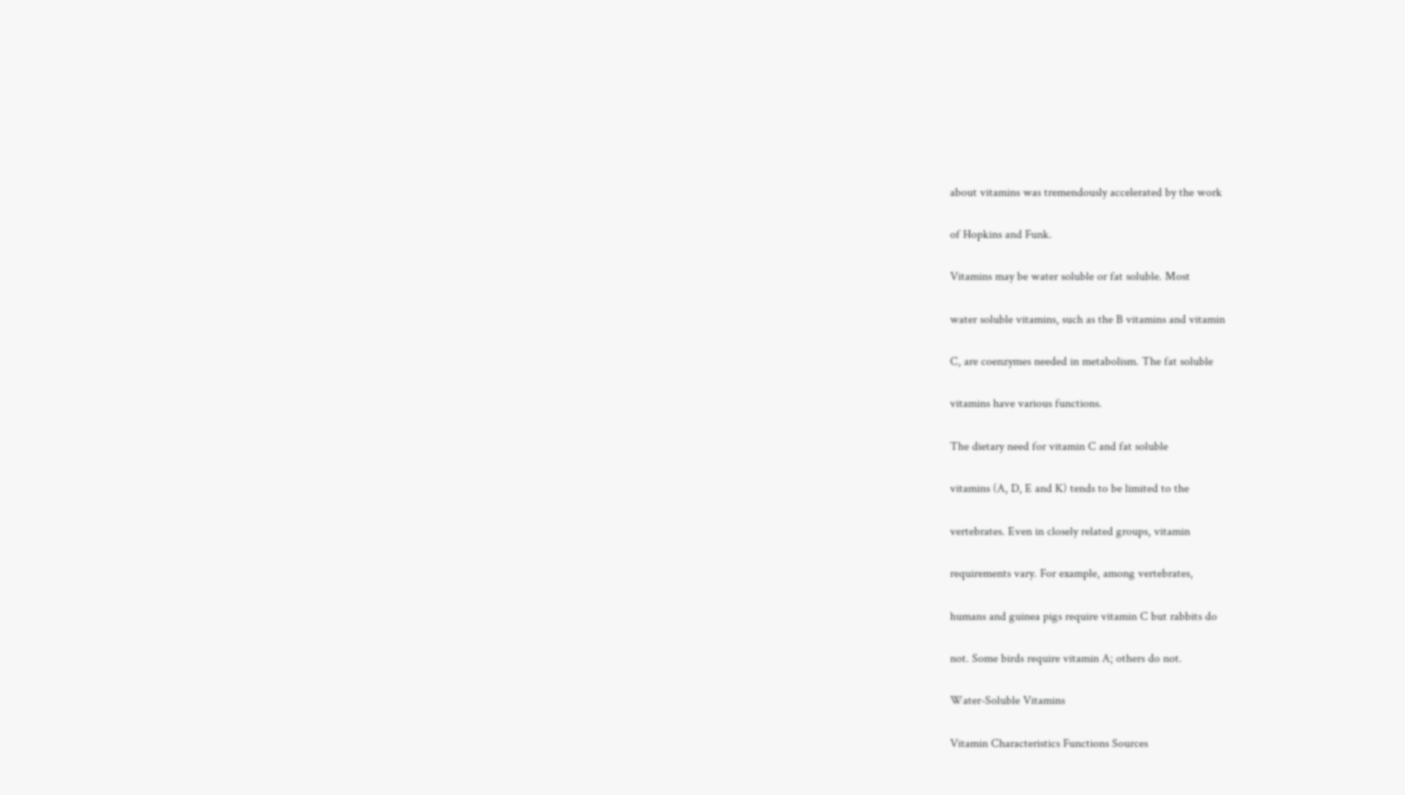about vitamins was tremendously accelerated by the work

of Hopkins and Funk.

Vitamins may be water soluble or fat soluble. Most

water soluble vitamins, such as the B vitamins and vitamin

C, are coenzymes needed in metabolism. The fat soluble

vitamins have various functions.

The dietary need for vitamin C and fat soluble

vitamins (A, D, E and K) tends to be limited to the

vertebrates. Even in closely related groups, vitamin

requirements vary. For example, among vertebrates,

humans and guinea pigs require vitamin C but rabbits do

not. Some birds require vitamin A; others do not.

Water-Soluble Vitamins

Vitamin Characteristics Functions Sources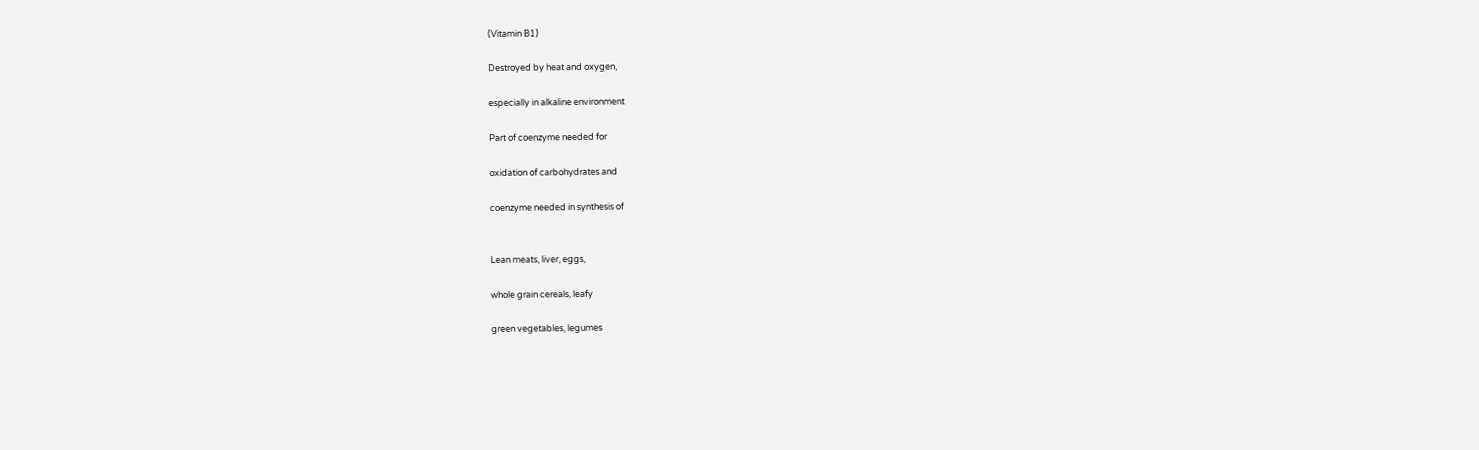(Vitamin B1)

Destroyed by heat and oxygen,

especially in alkaline environment

Part of coenzyme needed for

oxidation of carbohydrates and

coenzyme needed in synthesis of


Lean meats, liver, eggs,

whole grain cereals, leafy

green vegetables, legumes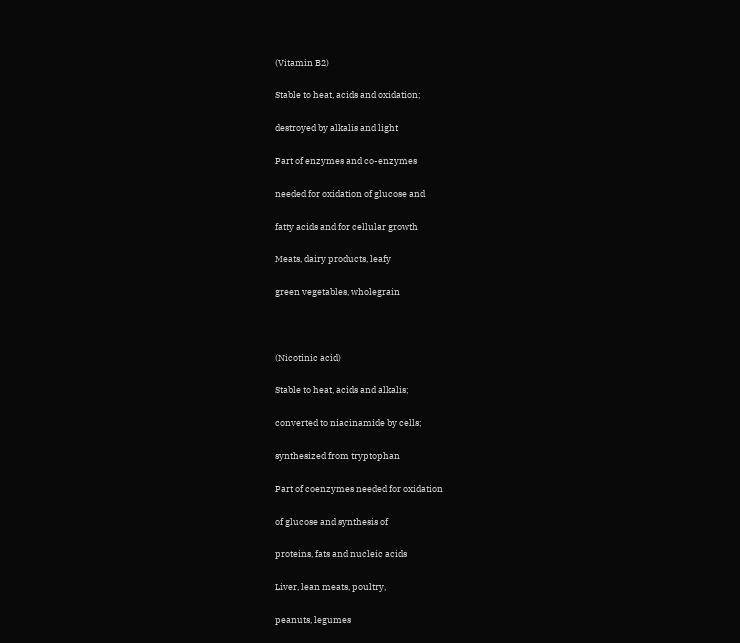(Vitamin B2)

Stable to heat, acids and oxidation;

destroyed by alkalis and light

Part of enzymes and co-enzymes

needed for oxidation of glucose and

fatty acids and for cellular growth

Meats, dairy products, leafy

green vegetables, wholegrain



(Nicotinic acid)

Stable to heat, acids and alkalis;

converted to niacinamide by cells;

synthesized from tryptophan

Part of coenzymes needed for oxidation

of glucose and synthesis of

proteins, fats and nucleic acids

Liver, lean meats, poultry,

peanuts, legumes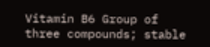Vitamin B6 Group of three compounds; stable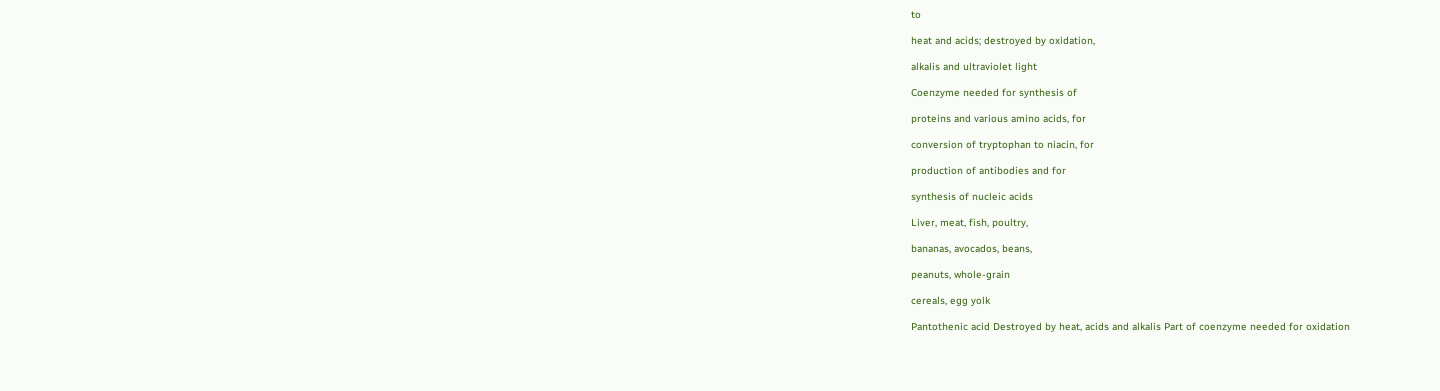to

heat and acids; destroyed by oxidation,

alkalis and ultraviolet light

Coenzyme needed for synthesis of

proteins and various amino acids, for

conversion of tryptophan to niacin, for

production of antibodies and for

synthesis of nucleic acids

Liver, meat, fish, poultry,

bananas, avocados, beans,

peanuts, whole-grain

cereals, egg yolk

Pantothenic acid Destroyed by heat, acids and alkalis Part of coenzyme needed for oxidation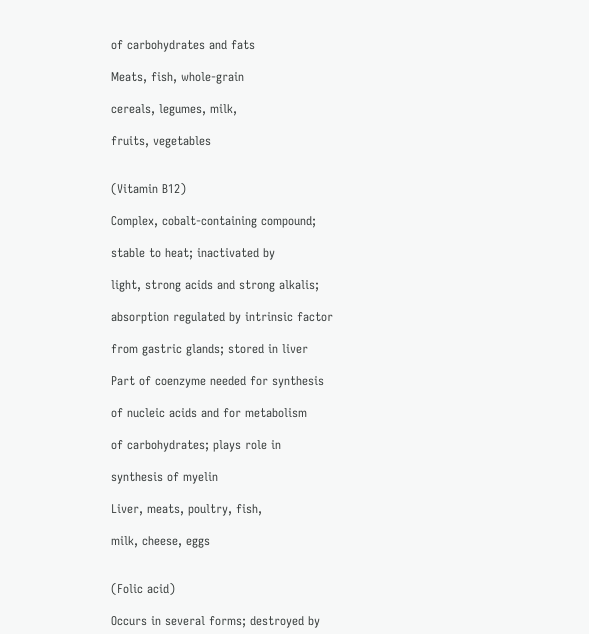of carbohydrates and fats

Meats, fish, whole-grain

cereals, legumes, milk,

fruits, vegetables


(Vitamin B12)

Complex, cobalt-containing compound;

stable to heat; inactivated by

light, strong acids and strong alkalis;

absorption regulated by intrinsic factor

from gastric glands; stored in liver

Part of coenzyme needed for synthesis

of nucleic acids and for metabolism

of carbohydrates; plays role in

synthesis of myelin

Liver, meats, poultry, fish,

milk, cheese, eggs


(Folic acid)

Occurs in several forms; destroyed by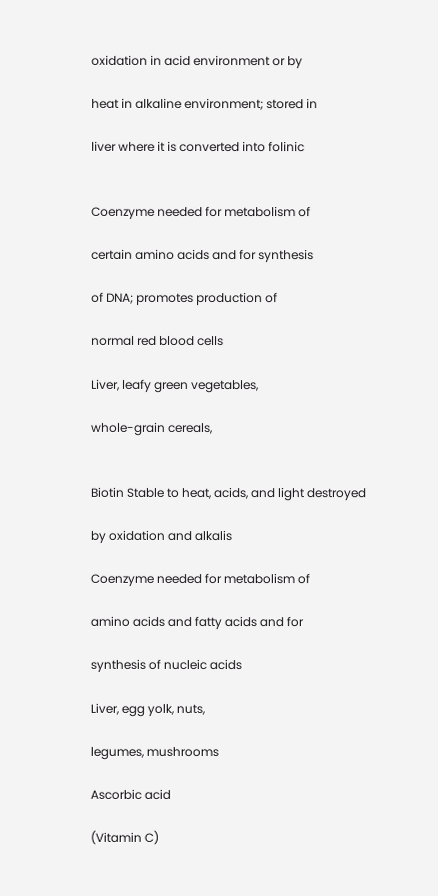oxidation in acid environment or by

heat in alkaline environment; stored in

liver where it is converted into folinic


Coenzyme needed for metabolism of

certain amino acids and for synthesis

of DNA; promotes production of

normal red blood cells

Liver, leafy green vegetables,

whole-grain cereals,


Biotin Stable to heat, acids, and light destroyed

by oxidation and alkalis

Coenzyme needed for metabolism of

amino acids and fatty acids and for

synthesis of nucleic acids

Liver, egg yolk, nuts,

legumes, mushrooms

Ascorbic acid

(Vitamin C)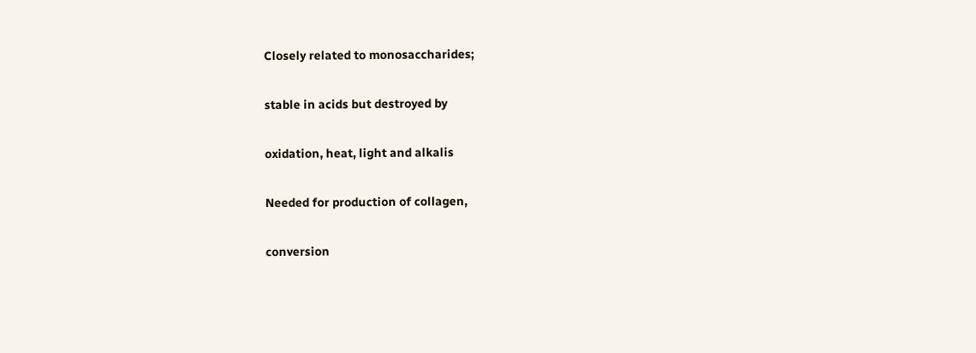Closely related to monosaccharides;

stable in acids but destroyed by

oxidation, heat, light and alkalis

Needed for production of collagen,

conversion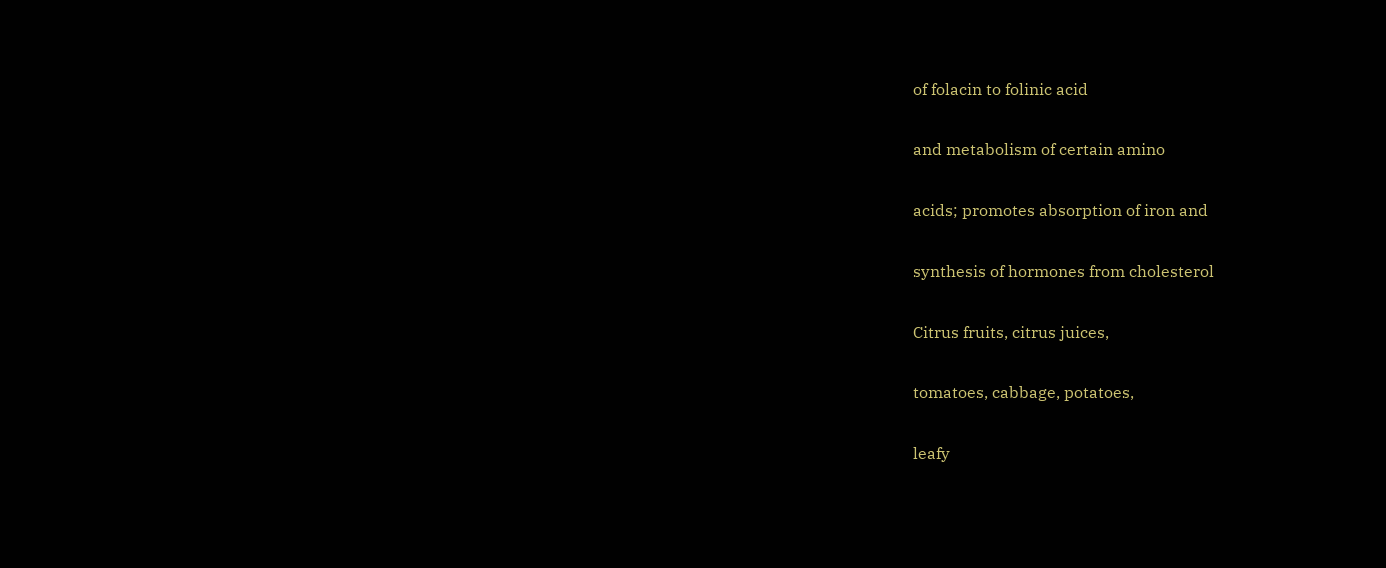of folacin to folinic acid

and metabolism of certain amino

acids; promotes absorption of iron and

synthesis of hormones from cholesterol

Citrus fruits, citrus juices,

tomatoes, cabbage, potatoes,

leafy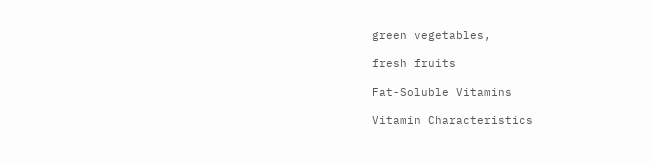green vegetables,

fresh fruits

Fat-Soluble Vitamins

Vitamin Characteristics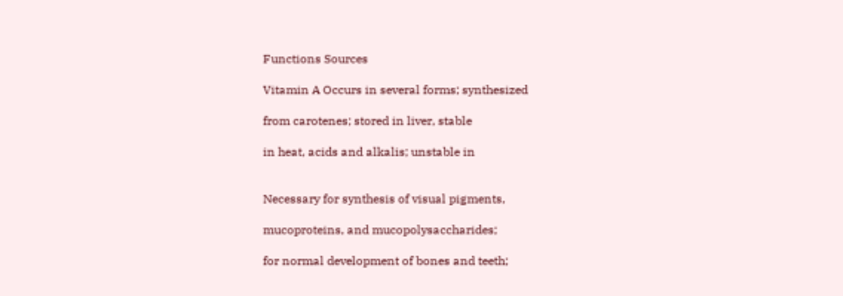Functions Sources

Vitamin A Occurs in several forms; synthesized

from carotenes; stored in liver, stable

in heat, acids and alkalis; unstable in


Necessary for synthesis of visual pigments,

mucoproteins, and mucopolysaccharides;

for normal development of bones and teeth;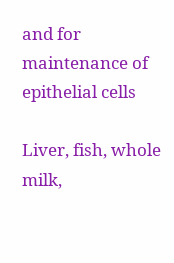and for maintenance of epithelial cells

Liver, fish, whole milk,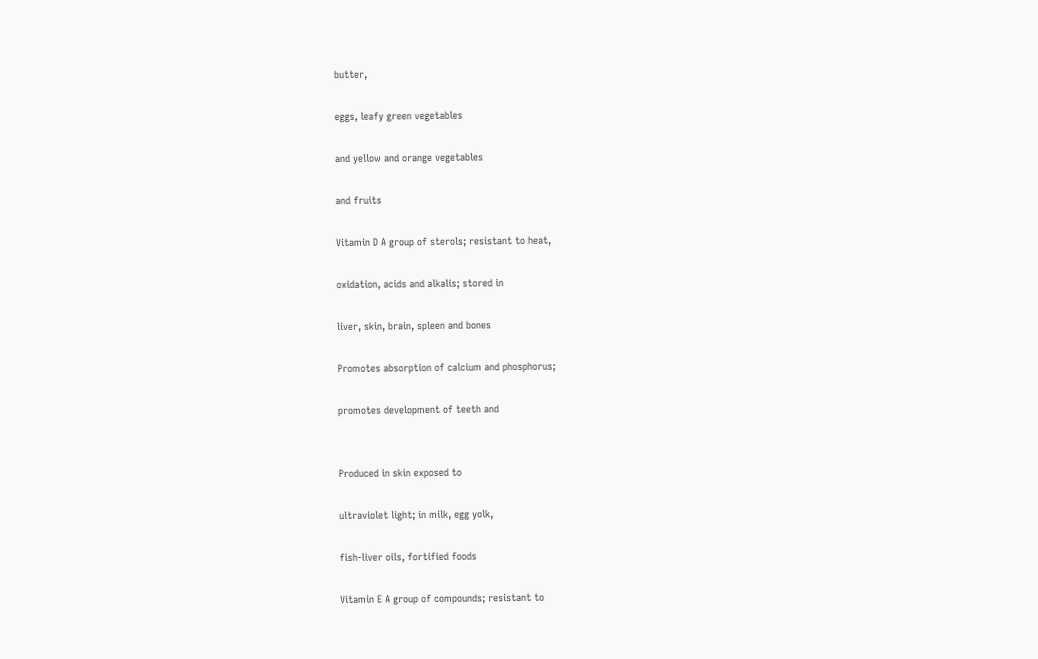butter,

eggs, leafy green vegetables

and yellow and orange vegetables

and fruits

Vitamin D A group of sterols; resistant to heat,

oxidation, acids and alkalis; stored in

liver, skin, brain, spleen and bones

Promotes absorption of calcium and phosphorus;

promotes development of teeth and


Produced in skin exposed to

ultraviolet light; in milk, egg yolk,

fish-liver oils, fortified foods

Vitamin E A group of compounds; resistant to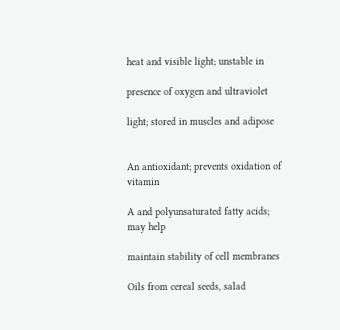heat and visible light; unstable in

presence of oxygen and ultraviolet

light; stored in muscles and adipose


An antioxidant; prevents oxidation of vitamin

A and polyunsaturated fatty acids; may help

maintain stability of cell membranes

Oils from cereal seeds, salad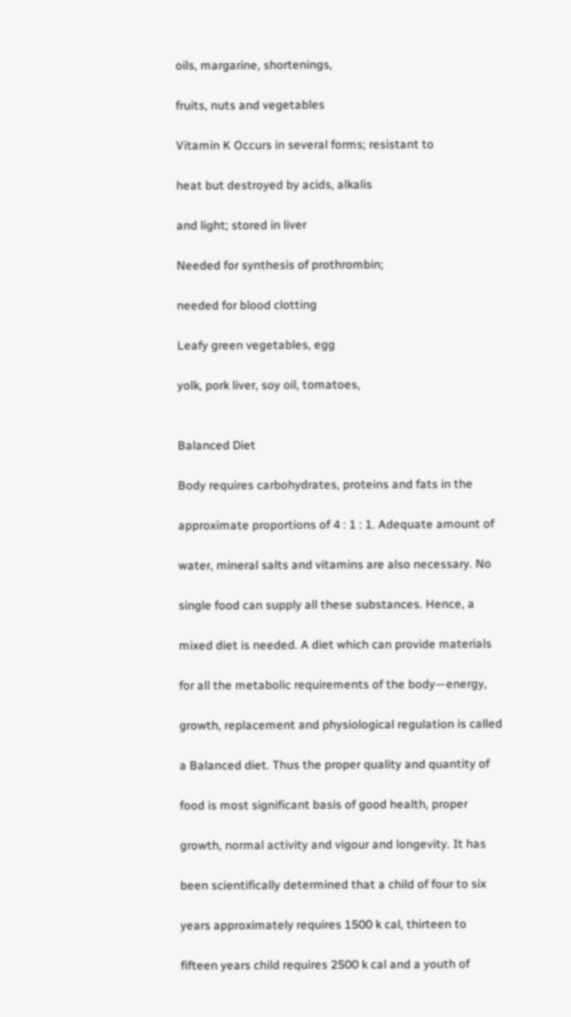oils, margarine, shortenings,

fruits, nuts and vegetables

Vitamin K Occurs in several forms; resistant to

heat but destroyed by acids, alkalis

and light; stored in liver

Needed for synthesis of prothrombin;

needed for blood clotting

Leafy green vegetables, egg

yolk, pork liver, soy oil, tomatoes,


Balanced Diet

Body requires carbohydrates, proteins and fats in the

approximate proportions of 4 : 1 : 1. Adequate amount of

water, mineral salts and vitamins are also necessary. No

single food can supply all these substances. Hence, a

mixed diet is needed. A diet which can provide materials

for all the metabolic requirements of the body—energy,

growth, replacement and physiological regulation is called

a Balanced diet. Thus the proper quality and quantity of

food is most significant basis of good health, proper

growth, normal activity and vigour and longevity. It has

been scientifically determined that a child of four to six

years approximately requires 1500 k cal, thirteen to

fifteen years child requires 2500 k cal and a youth of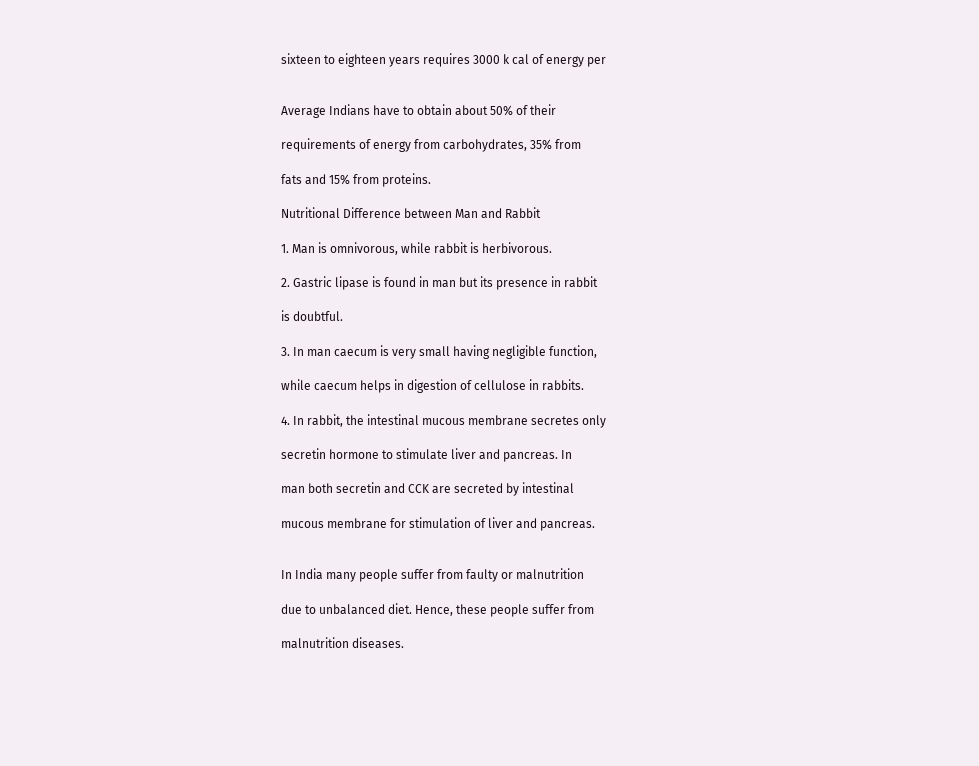sixteen to eighteen years requires 3000 k cal of energy per


Average Indians have to obtain about 50% of their

requirements of energy from carbohydrates, 35% from

fats and 15% from proteins.

Nutritional Difference between Man and Rabbit

1. Man is omnivorous, while rabbit is herbivorous.

2. Gastric lipase is found in man but its presence in rabbit

is doubtful.

3. In man caecum is very small having negligible function,

while caecum helps in digestion of cellulose in rabbits.

4. In rabbit, the intestinal mucous membrane secretes only

secretin hormone to stimulate liver and pancreas. In

man both secretin and CCK are secreted by intestinal

mucous membrane for stimulation of liver and pancreas.


In India many people suffer from faulty or malnutrition

due to unbalanced diet. Hence, these people suffer from

malnutrition diseases.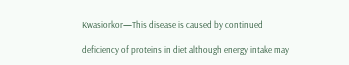Kwasiorkor—This disease is caused by continued

deficiency of proteins in diet although energy intake may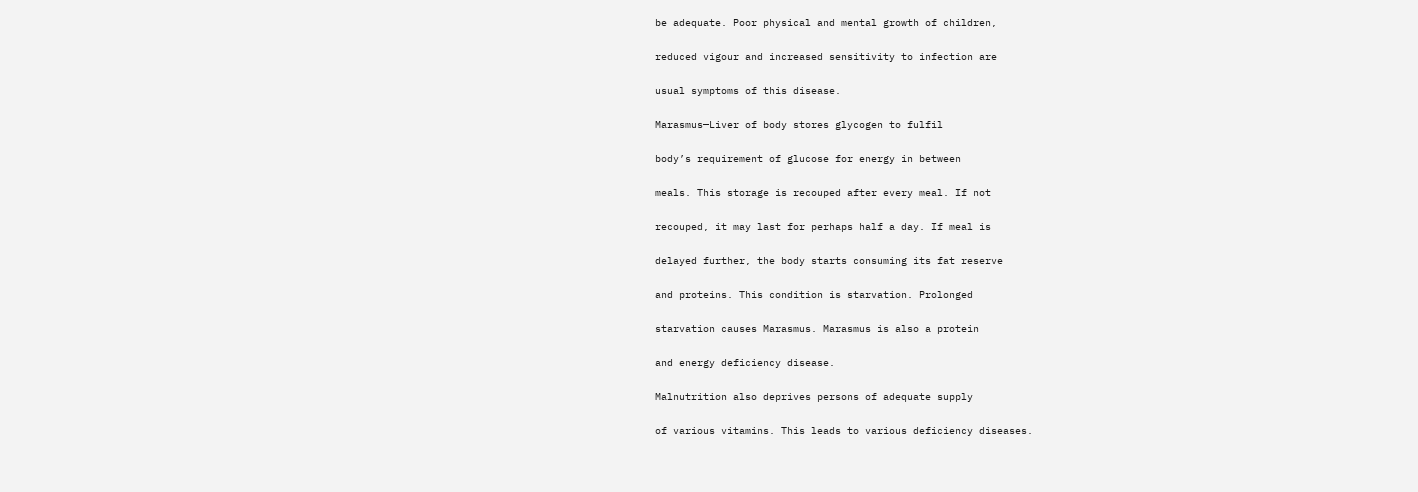be adequate. Poor physical and mental growth of children,

reduced vigour and increased sensitivity to infection are

usual symptoms of this disease.

Marasmus—Liver of body stores glycogen to fulfil

body’s requirement of glucose for energy in between

meals. This storage is recouped after every meal. If not

recouped, it may last for perhaps half a day. If meal is

delayed further, the body starts consuming its fat reserve

and proteins. This condition is starvation. Prolonged

starvation causes Marasmus. Marasmus is also a protein

and energy deficiency disease.

Malnutrition also deprives persons of adequate supply

of various vitamins. This leads to various deficiency diseases.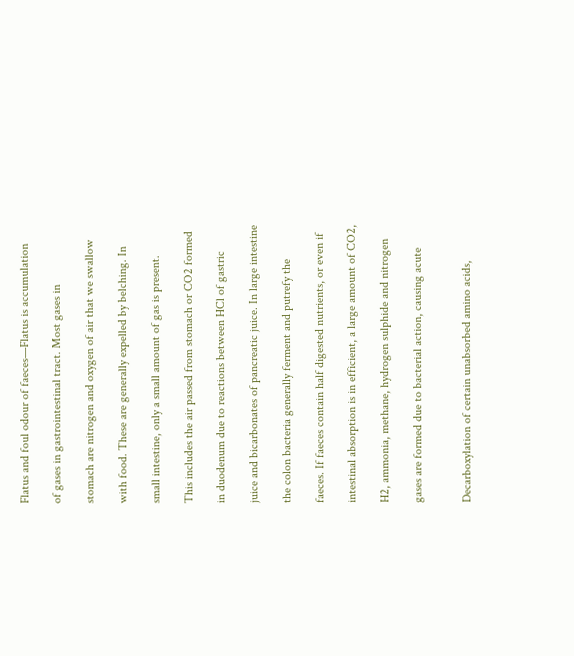Flatus and foul odour of faeces—Flatus is accumulation

of gases in gastrointestinal tract. Most gases in

stomach are nitrogen and oxygen of air that we swallow

with food. These are generally expelled by belching. In

small intestine, only a small amount of gas is present.

This includes the air passed from stomach or CO2 formed

in duodenum due to reactions between HCl of gastric

juice and bicarbonates of pancreatic juice. In large intestine

the colon bacteria generally ferment and putrefy the

faeces. If faeces contain half digested nutrients, or even if

intestinal absorption is in efficient, a large amount of CO2,

H2, ammonia, methane, hydrogen sulphide and nitrogen

gases are formed due to bacterial action, causing acute


Decarboxylation of certain unabsorbed amino acids,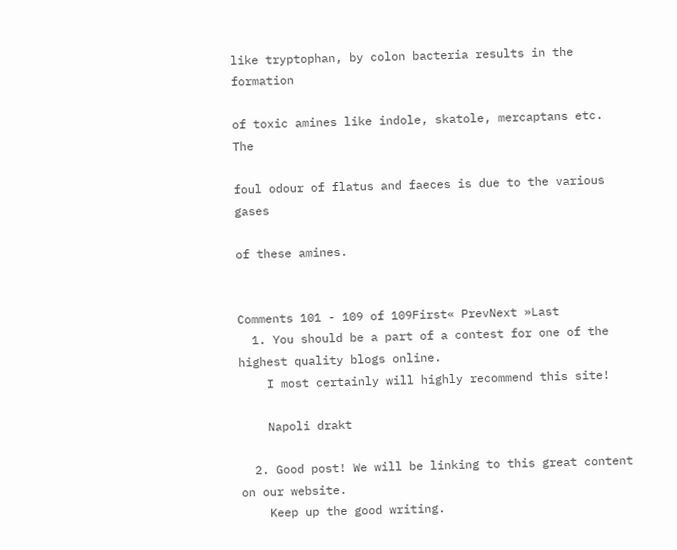like tryptophan, by colon bacteria results in the formation

of toxic amines like indole, skatole, mercaptans etc. The

foul odour of flatus and faeces is due to the various gases

of these amines.


Comments 101 - 109 of 109First« PrevNext »Last
  1. You should be a part of a contest for one of the highest quality blogs online.
    I most certainly will highly recommend this site!

    Napoli drakt

  2. Good post! We will be linking to this great content on our website.
    Keep up the good writing.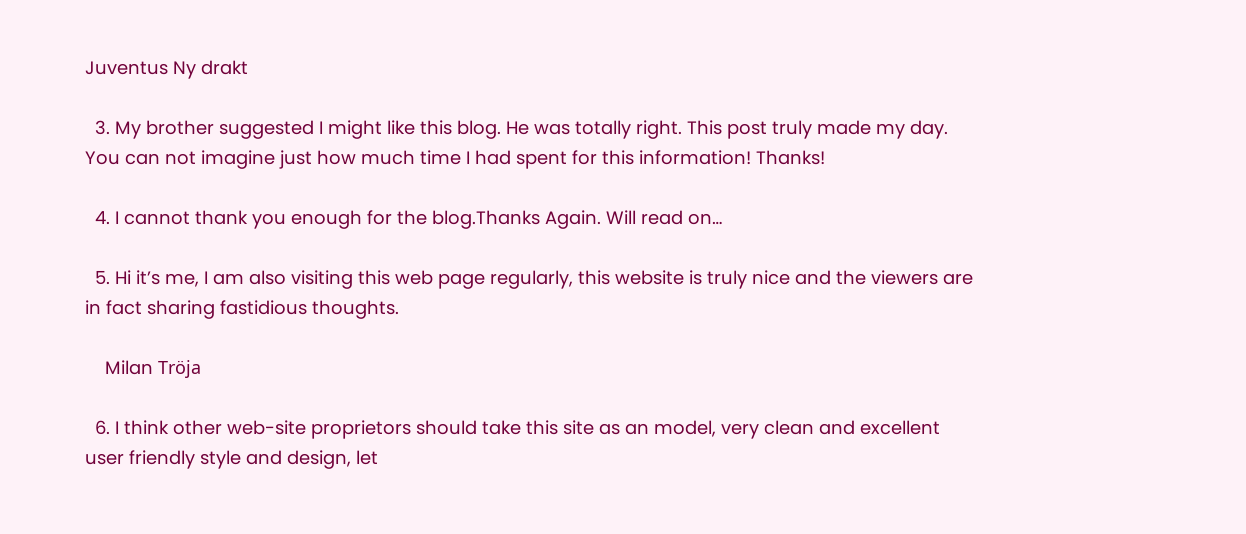Juventus Ny drakt

  3. My brother suggested I might like this blog. He was totally right. This post truly made my day. You can not imagine just how much time I had spent for this information! Thanks!

  4. I cannot thank you enough for the blog.Thanks Again. Will read on…

  5. Hi it’s me, I am also visiting this web page regularly, this website is truly nice and the viewers are in fact sharing fastidious thoughts.

    Milan Tröja

  6. I think other web-site proprietors should take this site as an model, very clean and excellent user friendly style and design, let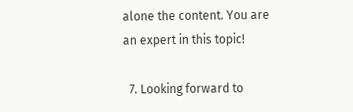alone the content. You are an expert in this topic!

  7. Looking forward to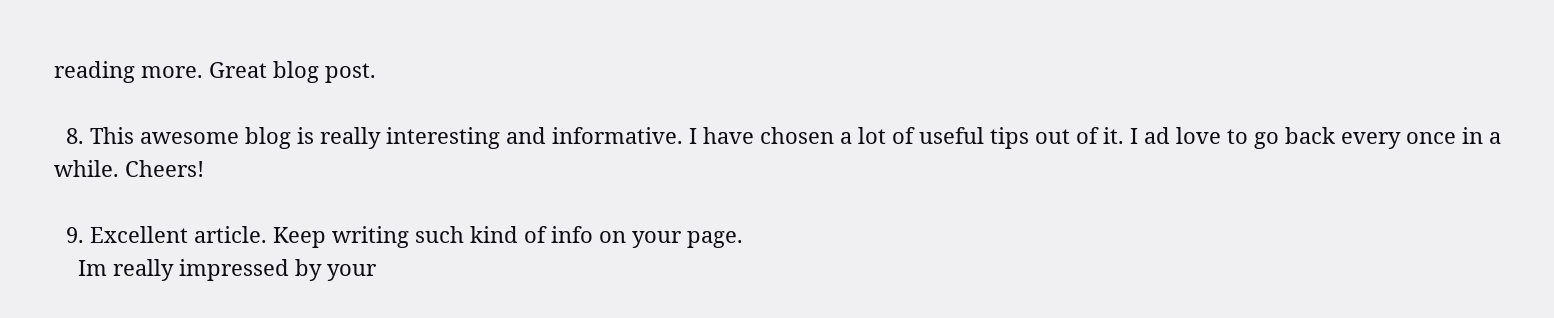reading more. Great blog post.

  8. This awesome blog is really interesting and informative. I have chosen a lot of useful tips out of it. I ad love to go back every once in a while. Cheers!

  9. Excellent article. Keep writing such kind of info on your page.
    Im really impressed by your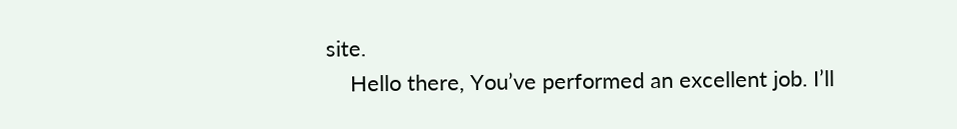site.
    Hello there, You’ve performed an excellent job. I’ll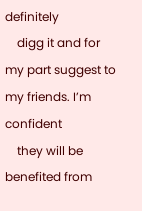definitely
    digg it and for my part suggest to my friends. I’m confident
    they will be benefited from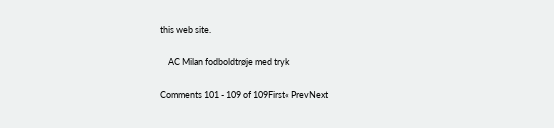this web site.

    AC Milan fodboldtrøje med tryk

Comments 101 - 109 of 109First« PrevNext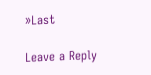»Last

Leave a Reply